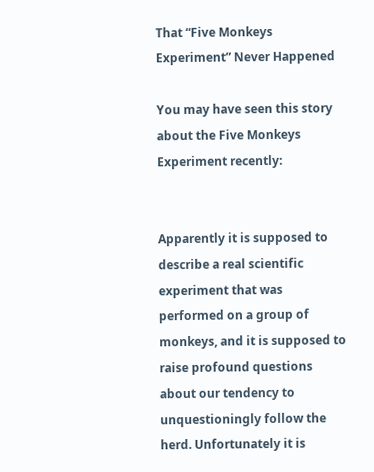That “Five Monkeys Experiment” Never Happened

You may have seen this story about the Five Monkeys Experiment recently:


Apparently it is supposed to describe a real scientific experiment that was performed on a group of monkeys, and it is supposed to raise profound questions about our tendency to unquestioningly follow the herd. Unfortunately it is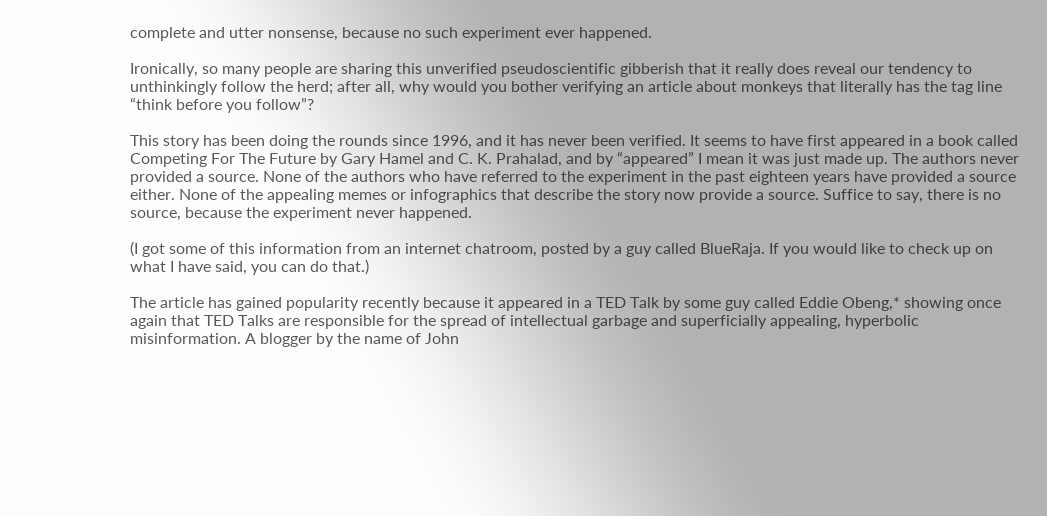complete and utter nonsense, because no such experiment ever happened.

Ironically, so many people are sharing this unverified pseudoscientific gibberish that it really does reveal our tendency to unthinkingly follow the herd; after all, why would you bother verifying an article about monkeys that literally has the tag line “think before you follow”?

This story has been doing the rounds since 1996, and it has never been verified. It seems to have first appeared in a book called Competing For The Future by Gary Hamel and C. K. Prahalad, and by “appeared” I mean it was just made up. The authors never provided a source. None of the authors who have referred to the experiment in the past eighteen years have provided a source either. None of the appealing memes or infographics that describe the story now provide a source. Suffice to say, there is no source, because the experiment never happened.

(I got some of this information from an internet chatroom, posted by a guy called BlueRaja. If you would like to check up on what I have said, you can do that.)

The article has gained popularity recently because it appeared in a TED Talk by some guy called Eddie Obeng,* showing once again that TED Talks are responsible for the spread of intellectual garbage and superficially appealing, hyperbolic misinformation. A blogger by the name of John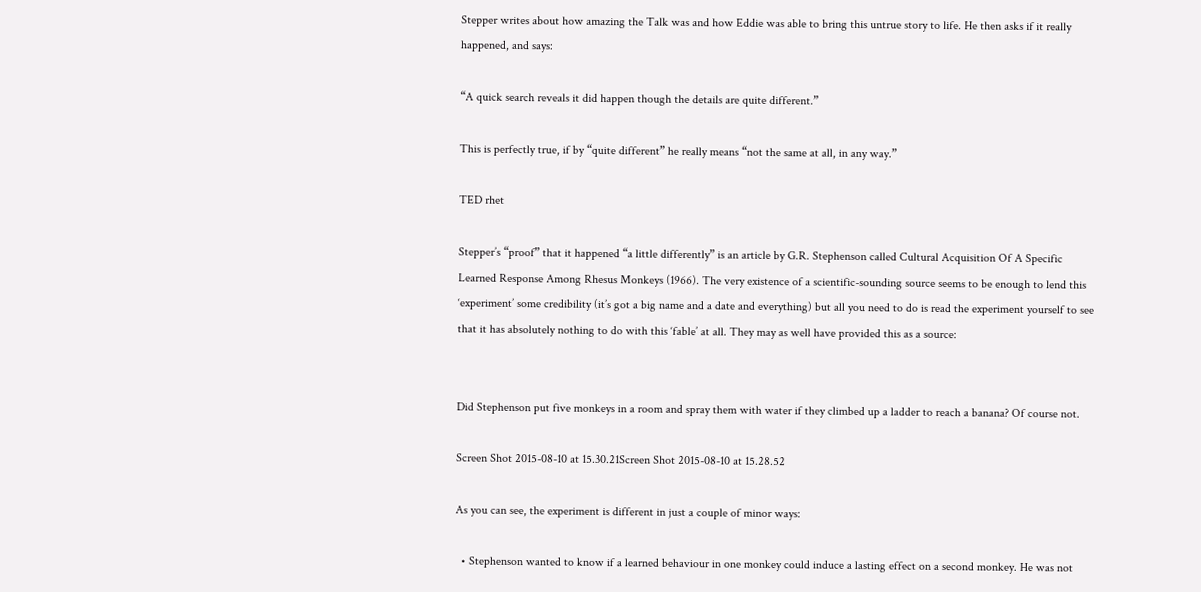Stepper writes about how amazing the Talk was and how Eddie was able to bring this untrue story to life. He then asks if it really happened, and says:

“A quick search reveals it did happen though the details are quite different.”

This is perfectly true, if by “quite different” he really means “not the same at all, in any way.”

TED rhet

Stepper’s “proof” that it happened “a little differently” is an article by G.R. Stephenson called Cultural Acquisition Of A Specific Learned Response Among Rhesus Monkeys (1966). The very existence of a scientific-sounding source seems to be enough to lend this ‘experiment’ some credibility (it’s got a big name and a date and everything) but all you need to do is read the experiment yourself to see that it has absolutely nothing to do with this ‘fable’ at all. They may as well have provided this as a source:


Did Stephenson put five monkeys in a room and spray them with water if they climbed up a ladder to reach a banana? Of course not.

Screen Shot 2015-08-10 at 15.30.21Screen Shot 2015-08-10 at 15.28.52

As you can see, the experiment is different in just a couple of minor ways:

  • Stephenson wanted to know if a learned behaviour in one monkey could induce a lasting effect on a second monkey. He was not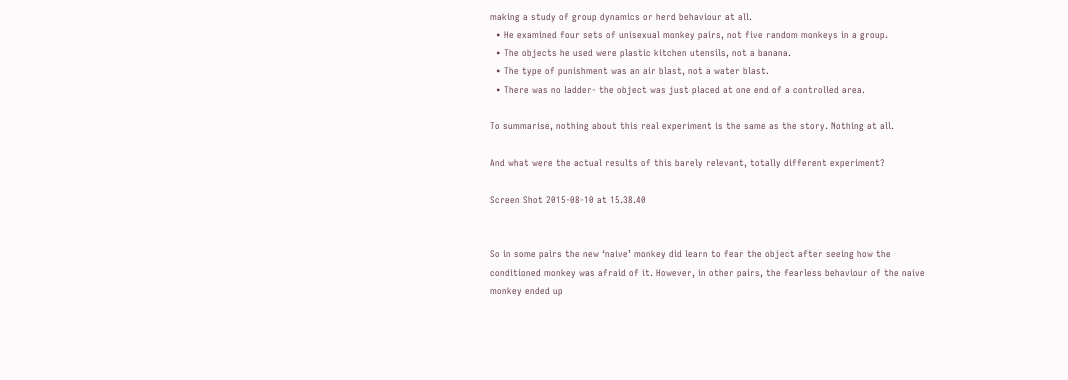making a study of group dynamics or herd behaviour at all.
  • He examined four sets of unisexual monkey pairs, not five random monkeys in a group.
  • The objects he used were plastic kitchen utensils, not a banana.
  • The type of punishment was an air blast, not a water blast.
  • There was no ladder- the object was just placed at one end of a controlled area.

To summarise, nothing about this real experiment is the same as the story. Nothing at all.

And what were the actual results of this barely relevant, totally different experiment?

Screen Shot 2015-08-10 at 15.38.40


So in some pairs the new ‘naive’ monkey did learn to fear the object after seeing how the conditioned monkey was afraid of it. However, in other pairs, the fearless behaviour of the naive monkey ended up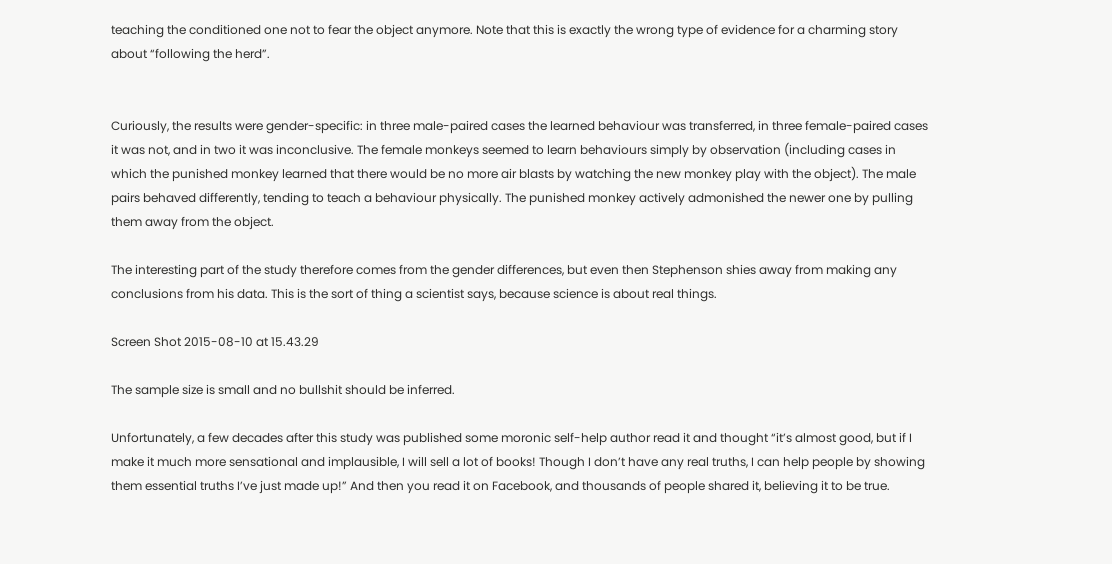teaching the conditioned one not to fear the object anymore. Note that this is exactly the wrong type of evidence for a charming story about “following the herd”.


Curiously, the results were gender-specific: in three male-paired cases the learned behaviour was transferred, in three female-paired cases it was not, and in two it was inconclusive. The female monkeys seemed to learn behaviours simply by observation (including cases in which the punished monkey learned that there would be no more air blasts by watching the new monkey play with the object). The male pairs behaved differently, tending to teach a behaviour physically. The punished monkey actively admonished the newer one by pulling them away from the object.

The interesting part of the study therefore comes from the gender differences, but even then Stephenson shies away from making any conclusions from his data. This is the sort of thing a scientist says, because science is about real things.

Screen Shot 2015-08-10 at 15.43.29

The sample size is small and no bullshit should be inferred.

Unfortunately, a few decades after this study was published some moronic self-help author read it and thought “it’s almost good, but if I make it much more sensational and implausible, I will sell a lot of books! Though I don’t have any real truths, I can help people by showing them essential truths I’ve just made up!” And then you read it on Facebook, and thousands of people shared it, believing it to be true.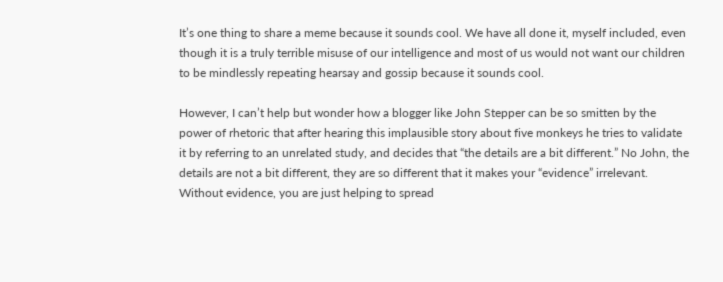It’s one thing to share a meme because it sounds cool. We have all done it, myself included, even though it is a truly terrible misuse of our intelligence and most of us would not want our children to be mindlessly repeating hearsay and gossip because it sounds cool.

However, I can’t help but wonder how a blogger like John Stepper can be so smitten by the power of rhetoric that after hearing this implausible story about five monkeys he tries to validate it by referring to an unrelated study, and decides that “the details are a bit different.” No John, the details are not a bit different, they are so different that it makes your “evidence” irrelevant. Without evidence, you are just helping to spread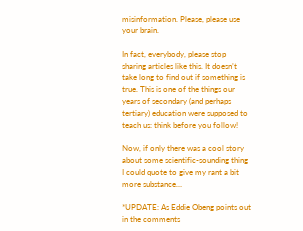misinformation. Please, please use your brain.

In fact, everybody, please stop sharing articles like this. It doesn’t take long to find out if something is true. This is one of the things our years of secondary (and perhaps tertiary) education were supposed to teach us: think before you follow!

Now, if only there was a cool story about some scientific-sounding thing I could quote to give my rant a bit more substance…

*UPDATE: As Eddie Obeng points out in the comments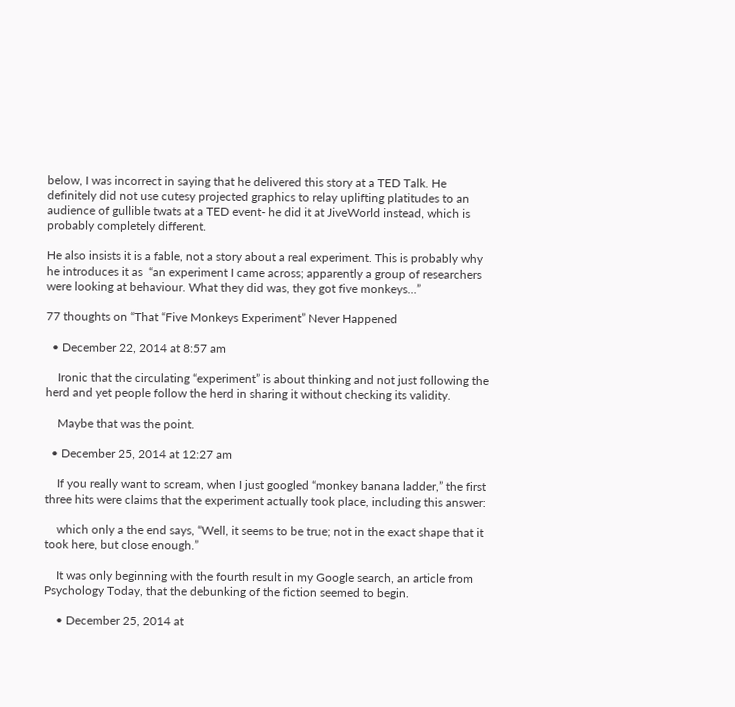below, I was incorrect in saying that he delivered this story at a TED Talk. He definitely did not use cutesy projected graphics to relay uplifting platitudes to an audience of gullible twats at a TED event- he did it at JiveWorld instead, which is probably completely different.

He also insists it is a fable, not a story about a real experiment. This is probably why he introduces it as  “an experiment I came across; apparently a group of researchers were looking at behaviour. What they did was, they got five monkeys…”

77 thoughts on “That “Five Monkeys Experiment” Never Happened

  • December 22, 2014 at 8:57 am

    Ironic that the circulating “experiment” is about thinking and not just following the herd and yet people follow the herd in sharing it without checking its validity.

    Maybe that was the point.

  • December 25, 2014 at 12:27 am

    If you really want to scream, when I just googled “monkey banana ladder,” the first three hits were claims that the experiment actually took place, including this answer:

    which only a the end says, “Well, it seems to be true; not in the exact shape that it took here, but close enough.”

    It was only beginning with the fourth result in my Google search, an article from Psychology Today, that the debunking of the fiction seemed to begin.

    • December 25, 2014 at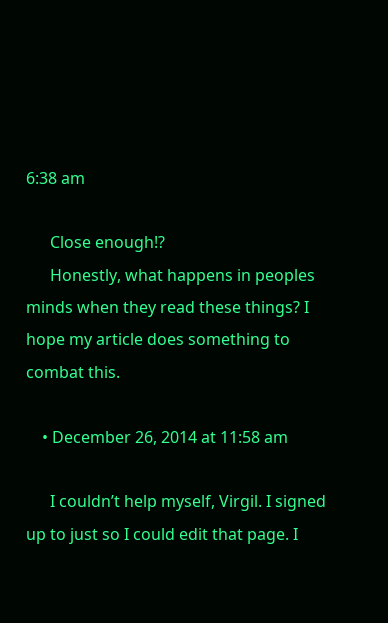6:38 am

      Close enough!?
      Honestly, what happens in peoples minds when they read these things? I hope my article does something to combat this.

    • December 26, 2014 at 11:58 am

      I couldn’t help myself, Virgil. I signed up to just so I could edit that page. I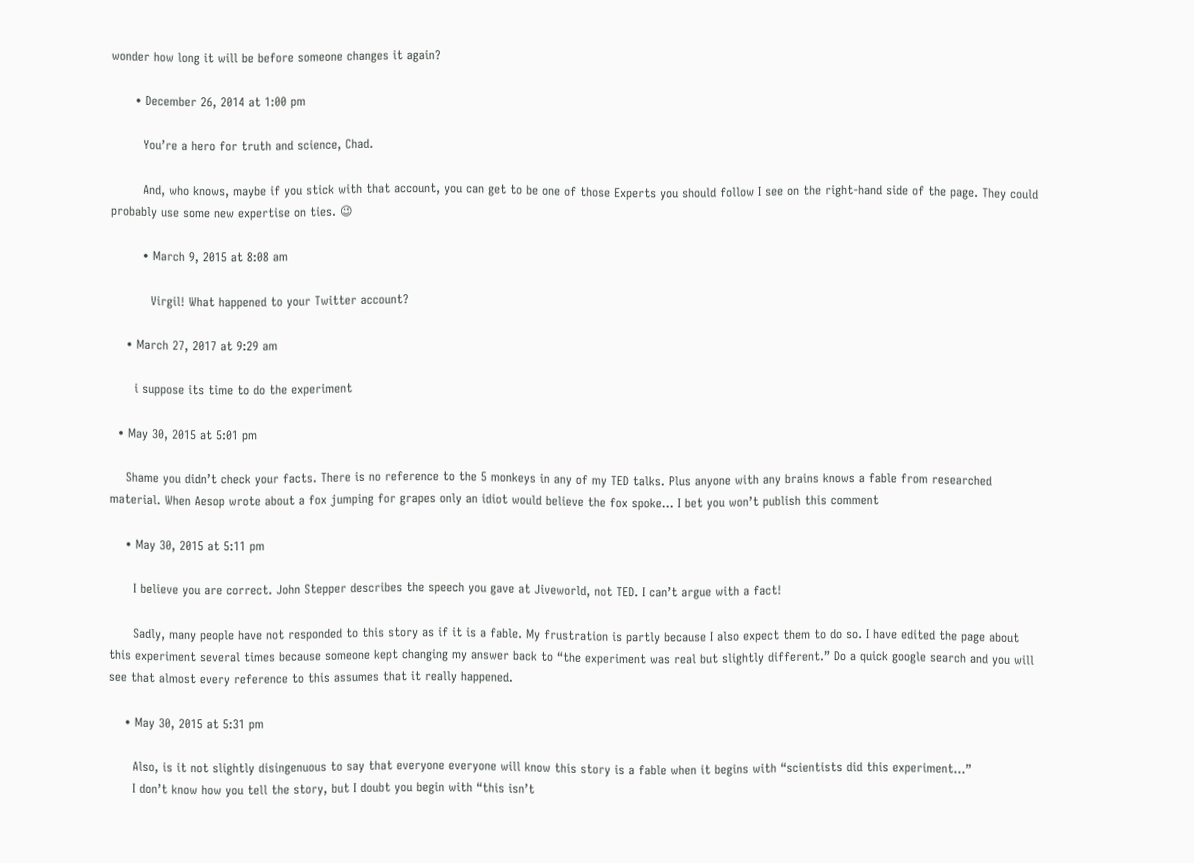wonder how long it will be before someone changes it again?

      • December 26, 2014 at 1:00 pm

        You’re a hero for truth and science, Chad.

        And, who knows, maybe if you stick with that account, you can get to be one of those Experts you should follow I see on the right-hand side of the page. They could probably use some new expertise on ties. 😉

        • March 9, 2015 at 8:08 am

          Virgil! What happened to your Twitter account?

    • March 27, 2017 at 9:29 am

      i suppose its time to do the experiment

  • May 30, 2015 at 5:01 pm

    Shame you didn’t check your facts. There is no reference to the 5 monkeys in any of my TED talks. Plus anyone with any brains knows a fable from researched material. When Aesop wrote about a fox jumping for grapes only an idiot would believe the fox spoke… I bet you won’t publish this comment

    • May 30, 2015 at 5:11 pm

      I believe you are correct. John Stepper describes the speech you gave at Jiveworld, not TED. I can’t argue with a fact!

      Sadly, many people have not responded to this story as if it is a fable. My frustration is partly because I also expect them to do so. I have edited the page about this experiment several times because someone kept changing my answer back to “the experiment was real but slightly different.” Do a quick google search and you will see that almost every reference to this assumes that it really happened.

    • May 30, 2015 at 5:31 pm

      Also, is it not slightly disingenuous to say that everyone everyone will know this story is a fable when it begins with “scientists did this experiment…”
      I don’t know how you tell the story, but I doubt you begin with “this isn’t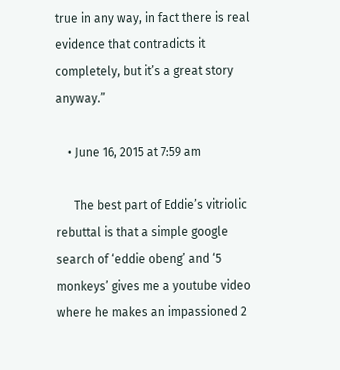true in any way, in fact there is real evidence that contradicts it completely, but it’s a great story anyway.”

    • June 16, 2015 at 7:59 am

      The best part of Eddie’s vitriolic rebuttal is that a simple google search of ‘eddie obeng’ and ‘5 monkeys’ gives me a youtube video where he makes an impassioned 2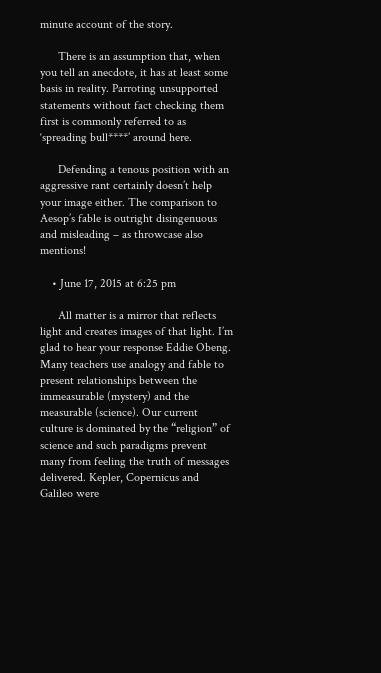minute account of the story.

      There is an assumption that, when you tell an anecdote, it has at least some basis in reality. Parroting unsupported statements without fact checking them first is commonly referred to as ‘spreading bull****’ around here.

      Defending a tenous position with an aggressive rant certainly doesn’t help your image either. The comparison to Aesop’s fable is outright disingenuous and misleading – as throwcase also mentions!

    • June 17, 2015 at 6:25 pm

      All matter is a mirror that reflects light and creates images of that light. I’m glad to hear your response Eddie Obeng. Many teachers use analogy and fable to present relationships between the immeasurable (mystery) and the measurable (science). Our current culture is dominated by the “religion” of science and such paradigms prevent many from feeling the truth of messages delivered. Kepler, Copernicus and Galileo were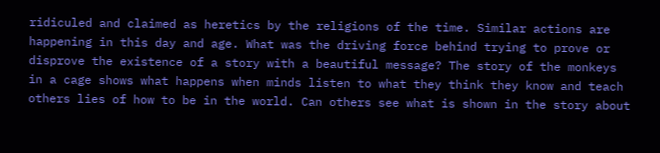ridiculed and claimed as heretics by the religions of the time. Similar actions are happening in this day and age. What was the driving force behind trying to prove or disprove the existence of a story with a beautiful message? The story of the monkeys in a cage shows what happens when minds listen to what they think they know and teach others lies of how to be in the world. Can others see what is shown in the story about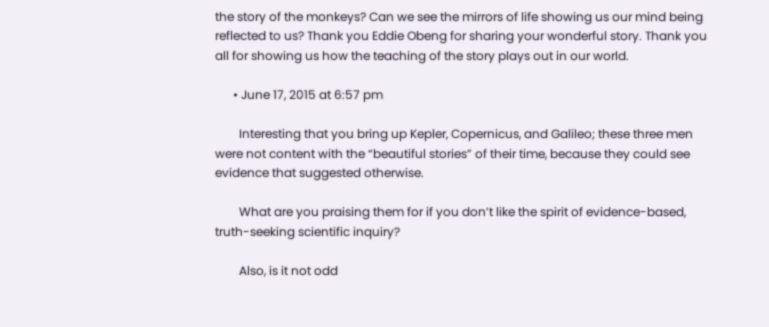the story of the monkeys? Can we see the mirrors of life showing us our mind being reflected to us? Thank you Eddie Obeng for sharing your wonderful story. Thank you all for showing us how the teaching of the story plays out in our world.

      • June 17, 2015 at 6:57 pm

        Interesting that you bring up Kepler, Copernicus, and Galileo; these three men were not content with the “beautiful stories” of their time, because they could see evidence that suggested otherwise.

        What are you praising them for if you don’t like the spirit of evidence-based, truth-seeking scientific inquiry?

        Also, is it not odd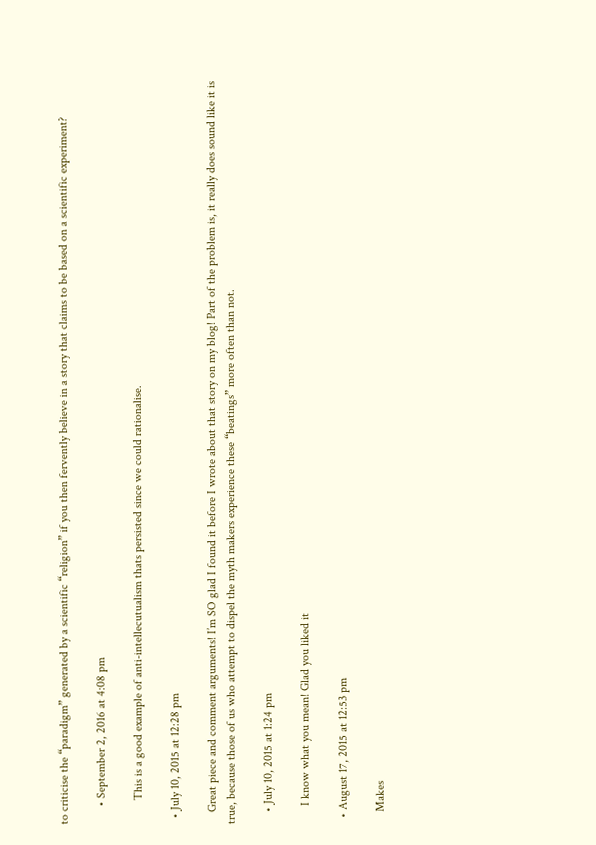to criticise the “paradigm” generated by a scientific “religion” if you then fervently believe in a story that claims to be based on a scientific experiment?

      • September 2, 2016 at 4:08 pm

        This is a good example of anti-intellecutualism thats persisted since we could rationalise.

  • July 10, 2015 at 12:28 pm

    Great piece and comment arguments! I’m SO glad I found it before I wrote about that story on my blog! Part of the problem is, it really does sound like it is true, because those of us who attempt to dispel the myth makers experience these “beatings” more often than not.

    • July 10, 2015 at 1:24 pm

      I know what you mean! Glad you liked it

  • August 17, 2015 at 12:53 pm

    Makes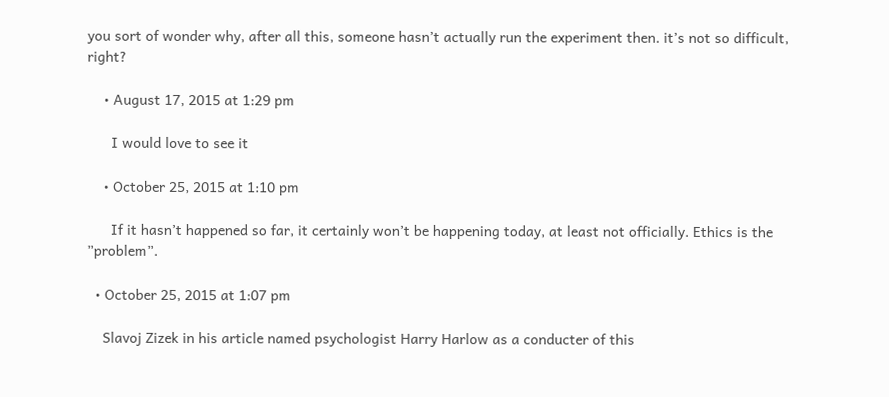you sort of wonder why, after all this, someone hasn’t actually run the experiment then. it’s not so difficult, right?

    • August 17, 2015 at 1:29 pm

      I would love to see it

    • October 25, 2015 at 1:10 pm

      If it hasn’t happened so far, it certainly won’t be happening today, at least not officially. Ethics is the ”problem”.

  • October 25, 2015 at 1:07 pm

    Slavoj Zizek in his article named psychologist Harry Harlow as a conducter of this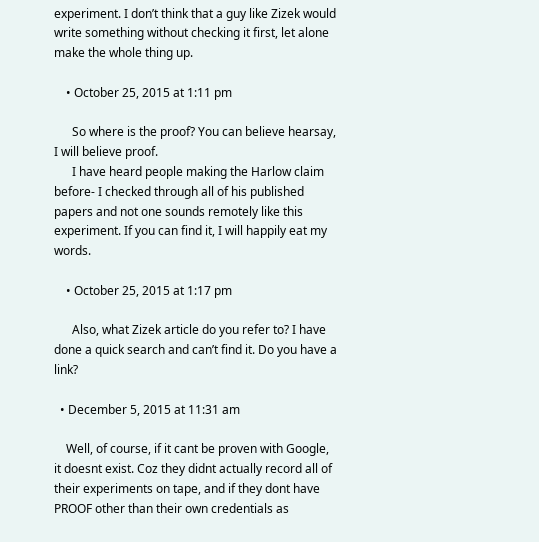experiment. I don’t think that a guy like Zizek would write something without checking it first, let alone make the whole thing up.

    • October 25, 2015 at 1:11 pm

      So where is the proof? You can believe hearsay, I will believe proof.
      I have heard people making the Harlow claim before- I checked through all of his published papers and not one sounds remotely like this experiment. If you can find it, I will happily eat my words.

    • October 25, 2015 at 1:17 pm

      Also, what Zizek article do you refer to? I have done a quick search and can’t find it. Do you have a link?

  • December 5, 2015 at 11:31 am

    Well, of course, if it cant be proven with Google, it doesnt exist. Coz they didnt actually record all of their experiments on tape, and if they dont have PROOF other than their own credentials as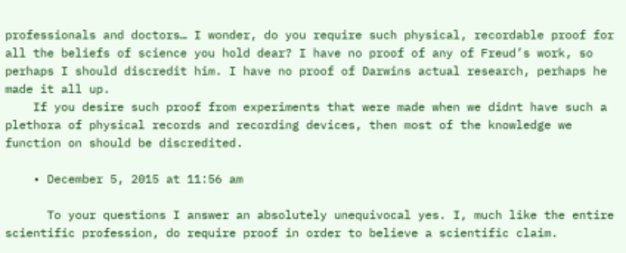professionals and doctors… I wonder, do you require such physical, recordable proof for all the beliefs of science you hold dear? I have no proof of any of Freud’s work, so perhaps I should discredit him. I have no proof of Darwins actual research, perhaps he made it all up.
    If you desire such proof from experiments that were made when we didnt have such a plethora of physical records and recording devices, then most of the knowledge we function on should be discredited.

    • December 5, 2015 at 11:56 am

      To your questions I answer an absolutely unequivocal yes. I, much like the entire scientific profession, do require proof in order to believe a scientific claim.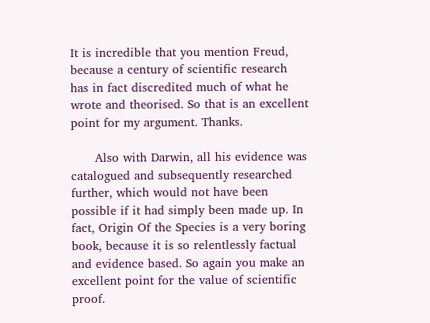It is incredible that you mention Freud, because a century of scientific research has in fact discredited much of what he wrote and theorised. So that is an excellent point for my argument. Thanks.

      Also with Darwin, all his evidence was catalogued and subsequently researched further, which would not have been possible if it had simply been made up. In fact, Origin Of the Species is a very boring book, because it is so relentlessly factual and evidence based. So again you make an excellent point for the value of scientific proof.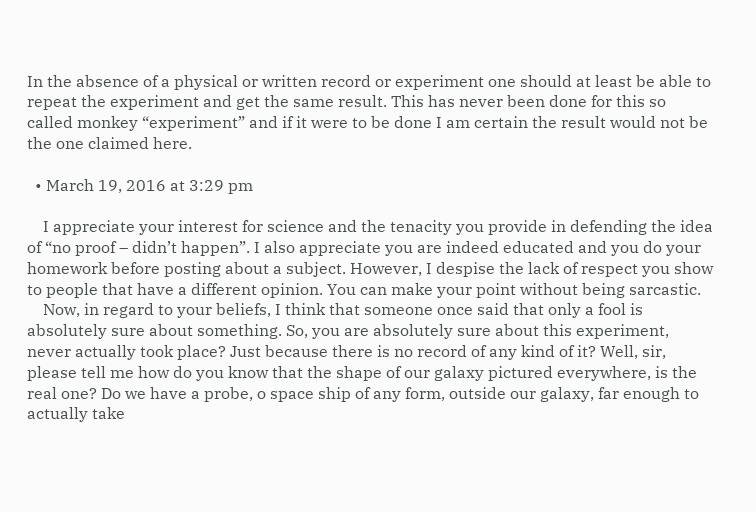In the absence of a physical or written record or experiment one should at least be able to repeat the experiment and get the same result. This has never been done for this so called monkey “experiment” and if it were to be done I am certain the result would not be the one claimed here.

  • March 19, 2016 at 3:29 pm

    I appreciate your interest for science and the tenacity you provide in defending the idea of “no proof – didn’t happen”. I also appreciate you are indeed educated and you do your homework before posting about a subject. However, I despise the lack of respect you show to people that have a different opinion. You can make your point without being sarcastic.
    Now, in regard to your beliefs, I think that someone once said that only a fool is absolutely sure about something. So, you are absolutely sure about this experiment, never actually took place? Just because there is no record of any kind of it? Well, sir, please tell me how do you know that the shape of our galaxy pictured everywhere, is the real one? Do we have a probe, o space ship of any form, outside our galaxy, far enough to actually take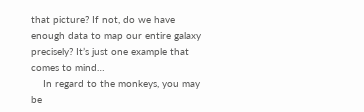that picture? If not, do we have enough data to map our entire galaxy precisely? It’s just one example that comes to mind…
    In regard to the monkeys, you may be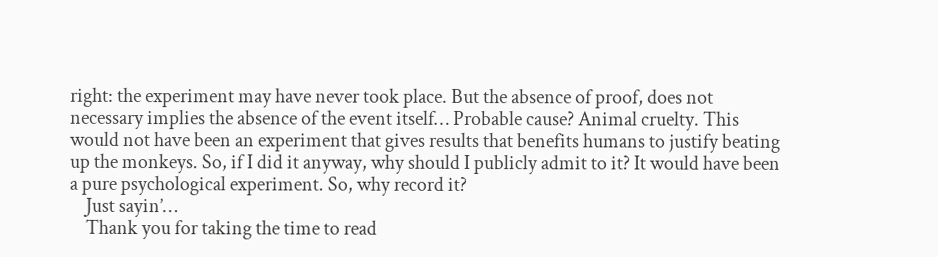right: the experiment may have never took place. But the absence of proof, does not necessary implies the absence of the event itself… Probable cause? Animal cruelty. This would not have been an experiment that gives results that benefits humans to justify beating up the monkeys. So, if I did it anyway, why should I publicly admit to it? It would have been a pure psychological experiment. So, why record it?
    Just sayin’…
    Thank you for taking the time to read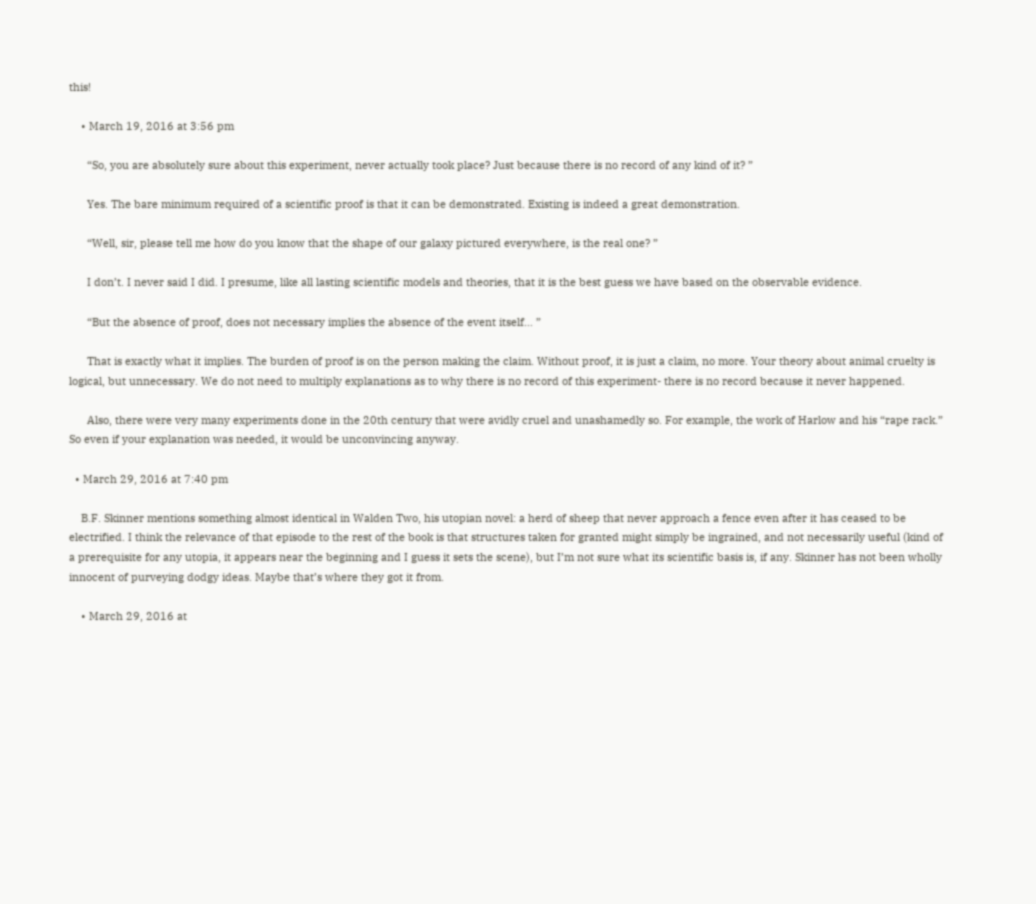this!

    • March 19, 2016 at 3:56 pm

      “So, you are absolutely sure about this experiment, never actually took place? Just because there is no record of any kind of it? ”

      Yes. The bare minimum required of a scientific proof is that it can be demonstrated. Existing is indeed a great demonstration.

      “Well, sir, please tell me how do you know that the shape of our galaxy pictured everywhere, is the real one? ”

      I don’t. I never said I did. I presume, like all lasting scientific models and theories, that it is the best guess we have based on the observable evidence.

      “But the absence of proof, does not necessary implies the absence of the event itself… ”

      That is exactly what it implies. The burden of proof is on the person making the claim. Without proof, it is just a claim, no more. Your theory about animal cruelty is logical, but unnecessary. We do not need to multiply explanations as to why there is no record of this experiment- there is no record because it never happened.

      Also, there were very many experiments done in the 20th century that were avidly cruel and unashamedly so. For example, the work of Harlow and his “rape rack.” So even if your explanation was needed, it would be unconvincing anyway.

  • March 29, 2016 at 7:40 pm

    B.F. Skinner mentions something almost identical in Walden Two, his utopian novel: a herd of sheep that never approach a fence even after it has ceased to be electrified. I think the relevance of that episode to the rest of the book is that structures taken for granted might simply be ingrained, and not necessarily useful (kind of a prerequisite for any utopia, it appears near the beginning and I guess it sets the scene), but I’m not sure what its scientific basis is, if any. Skinner has not been wholly innocent of purveying dodgy ideas. Maybe that’s where they got it from.

    • March 29, 2016 at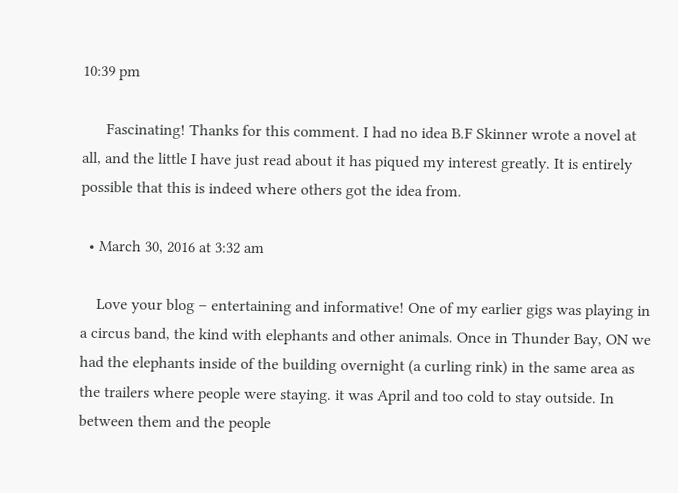10:39 pm

      Fascinating! Thanks for this comment. I had no idea B.F Skinner wrote a novel at all, and the little I have just read about it has piqued my interest greatly. It is entirely possible that this is indeed where others got the idea from.

  • March 30, 2016 at 3:32 am

    Love your blog – entertaining and informative! One of my earlier gigs was playing in a circus band, the kind with elephants and other animals. Once in Thunder Bay, ON we had the elephants inside of the building overnight (a curling rink) in the same area as the trailers where people were staying. it was April and too cold to stay outside. In between them and the people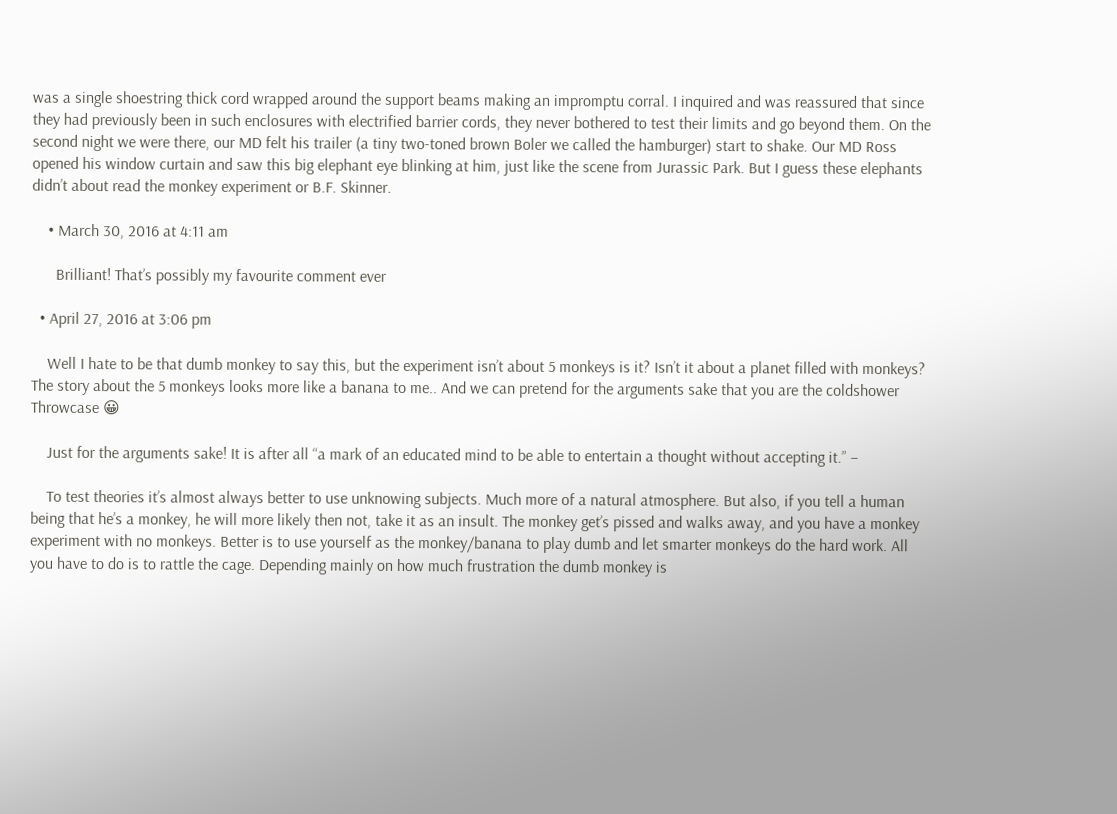was a single shoestring thick cord wrapped around the support beams making an impromptu corral. I inquired and was reassured that since they had previously been in such enclosures with electrified barrier cords, they never bothered to test their limits and go beyond them. On the second night we were there, our MD felt his trailer (a tiny two-toned brown Boler we called the hamburger) start to shake. Our MD Ross opened his window curtain and saw this big elephant eye blinking at him, just like the scene from Jurassic Park. But I guess these elephants didn’t about read the monkey experiment or B.F. Skinner.

    • March 30, 2016 at 4:11 am

      Brilliant! That’s possibly my favourite comment ever

  • April 27, 2016 at 3:06 pm

    Well I hate to be that dumb monkey to say this, but the experiment isn’t about 5 monkeys is it? Isn’t it about a planet filled with monkeys? The story about the 5 monkeys looks more like a banana to me.. And we can pretend for the arguments sake that you are the coldshower Throwcase 😀

    Just for the arguments sake! It is after all “a mark of an educated mind to be able to entertain a thought without accepting it.” –

    To test theories it’s almost always better to use unknowing subjects. Much more of a natural atmosphere. But also, if you tell a human being that he’s a monkey, he will more likely then not, take it as an insult. The monkey get’s pissed and walks away, and you have a monkey experiment with no monkeys. Better is to use yourself as the monkey/banana to play dumb and let smarter monkeys do the hard work. All you have to do is to rattle the cage. Depending mainly on how much frustration the dumb monkey is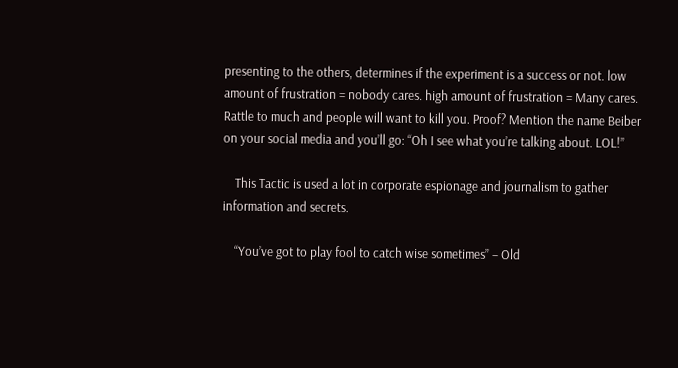presenting to the others, determines if the experiment is a success or not. low amount of frustration = nobody cares. high amount of frustration = Many cares. Rattle to much and people will want to kill you. Proof? Mention the name Beiber on your social media and you’ll go: “Oh I see what you’re talking about. LOL!”

    This Tactic is used a lot in corporate espionage and journalism to gather information and secrets.

    “You’ve got to play fool to catch wise sometimes” – Old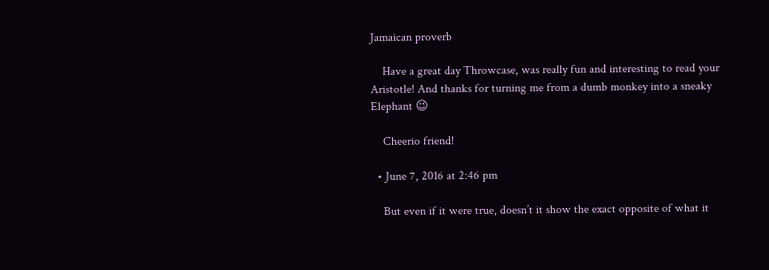Jamaican proverb

    Have a great day Throwcase, was really fun and interesting to read your Aristotle! And thanks for turning me from a dumb monkey into a sneaky Elephant 😉

    Cheerio friend!

  • June 7, 2016 at 2:46 pm

    But even if it were true, doesn’t it show the exact opposite of what it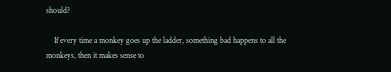should?

    If every time a monkey goes up the ladder, something bad happens to all the monkeys, then it makes sense to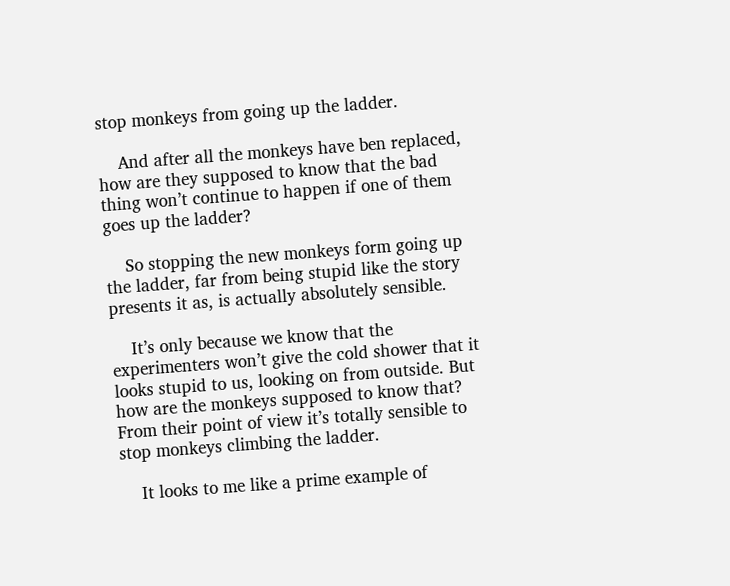stop monkeys from going up the ladder.

    And after all the monkeys have ben replaced, how are they supposed to know that the bad thing won’t continue to happen if one of them goes up the ladder?

    So stopping the new monkeys form going up the ladder, far from being stupid like the story presents it as, is actually absolutely sensible.

    It’s only because we know that the experimenters won’t give the cold shower that it looks stupid to us, looking on from outside. But how are the monkeys supposed to know that? From their point of view it’s totally sensible to stop monkeys climbing the ladder.

    It looks to me like a prime example of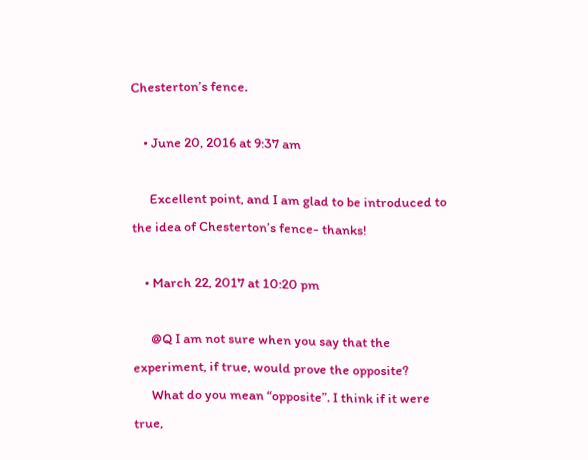Chesterton’s fence.

    • June 20, 2016 at 9:37 am

      Excellent point, and I am glad to be introduced to the idea of Chesterton’s fence- thanks!

    • March 22, 2017 at 10:20 pm

      @Q I am not sure when you say that the experiment, if true, would prove the opposite?
      What do you mean “opposite”. I think if it were true,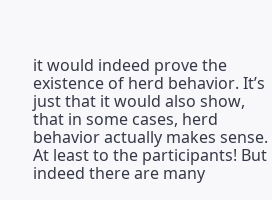it would indeed prove the existence of herd behavior. It’s just that it would also show, that in some cases, herd behavior actually makes sense. At least to the participants! But indeed there are many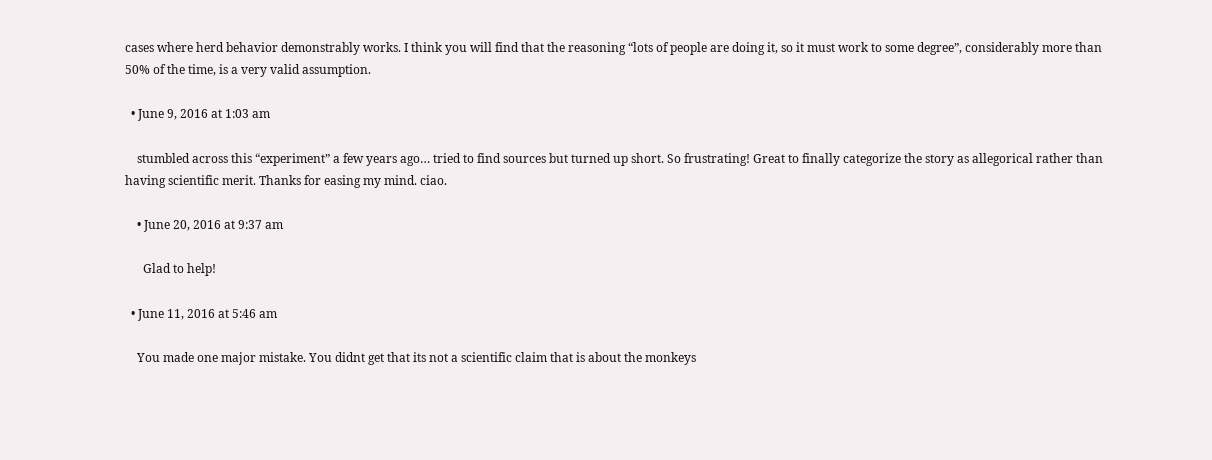cases where herd behavior demonstrably works. I think you will find that the reasoning “lots of people are doing it, so it must work to some degree”, considerably more than 50% of the time, is a very valid assumption.

  • June 9, 2016 at 1:03 am

    stumbled across this “experiment” a few years ago… tried to find sources but turned up short. So frustrating! Great to finally categorize the story as allegorical rather than having scientific merit. Thanks for easing my mind. ciao.

    • June 20, 2016 at 9:37 am

      Glad to help!

  • June 11, 2016 at 5:46 am

    You made one major mistake. You didnt get that its not a scientific claim that is about the monkeys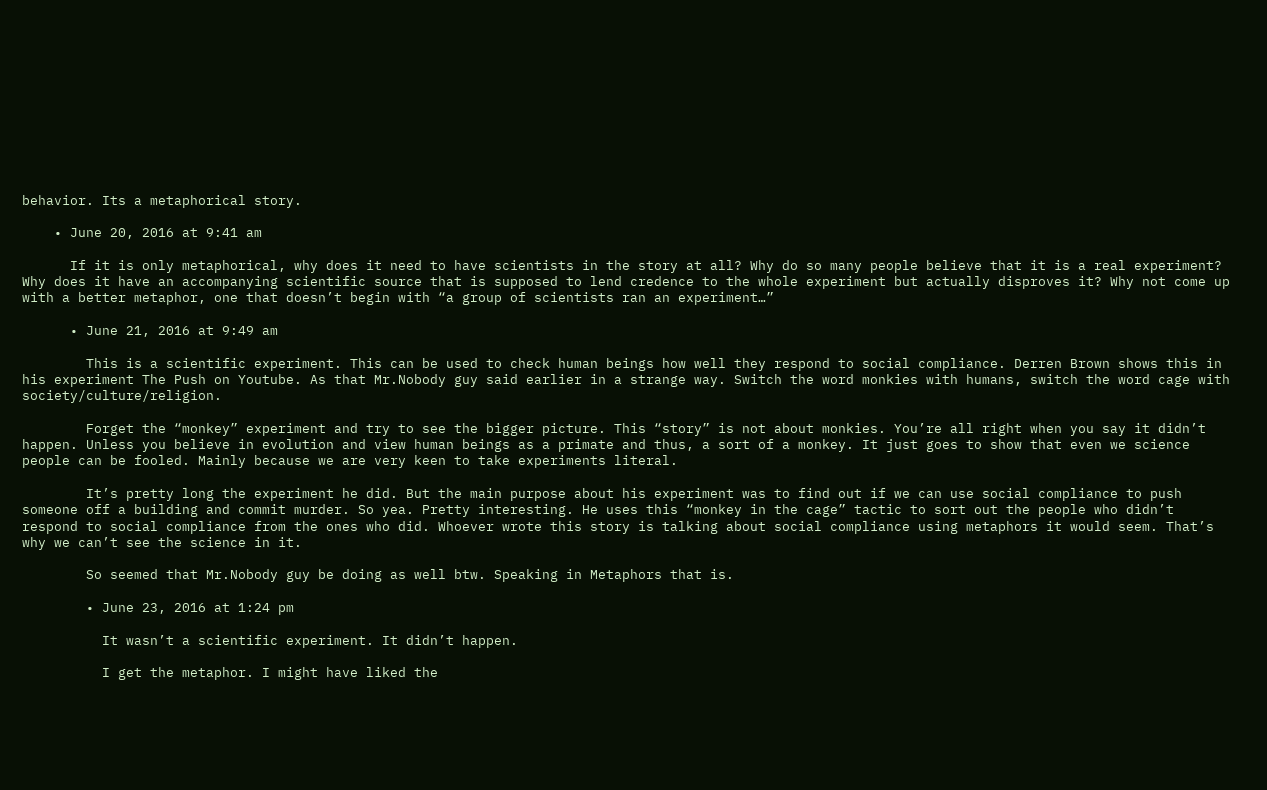behavior. Its a metaphorical story.

    • June 20, 2016 at 9:41 am

      If it is only metaphorical, why does it need to have scientists in the story at all? Why do so many people believe that it is a real experiment? Why does it have an accompanying scientific source that is supposed to lend credence to the whole experiment but actually disproves it? Why not come up with a better metaphor, one that doesn’t begin with “a group of scientists ran an experiment…”

      • June 21, 2016 at 9:49 am

        This is a scientific experiment. This can be used to check human beings how well they respond to social compliance. Derren Brown shows this in his experiment The Push on Youtube. As that Mr.Nobody guy said earlier in a strange way. Switch the word monkies with humans, switch the word cage with society/culture/religion.

        Forget the “monkey” experiment and try to see the bigger picture. This “story” is not about monkies. You’re all right when you say it didn’t happen. Unless you believe in evolution and view human beings as a primate and thus, a sort of a monkey. It just goes to show that even we science people can be fooled. Mainly because we are very keen to take experiments literal.

        It’s pretty long the experiment he did. But the main purpose about his experiment was to find out if we can use social compliance to push someone off a building and commit murder. So yea. Pretty interesting. He uses this “monkey in the cage” tactic to sort out the people who didn’t respond to social compliance from the ones who did. Whoever wrote this story is talking about social compliance using metaphors it would seem. That’s why we can’t see the science in it.

        So seemed that Mr.Nobody guy be doing as well btw. Speaking in Metaphors that is.

        • June 23, 2016 at 1:24 pm

          It wasn’t a scientific experiment. It didn’t happen.

          I get the metaphor. I might have liked the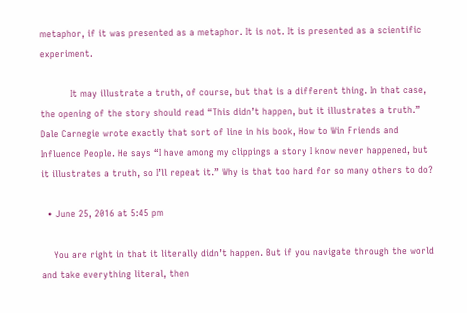metaphor, if it was presented as a metaphor. It is not. It is presented as a scientific experiment.

          It may illustrate a truth, of course, but that is a different thing. In that case, the opening of the story should read “This didn’t happen, but it illustrates a truth.” Dale Carnegie wrote exactly that sort of line in his book, How to Win Friends and Influence People. He says “I have among my clippings a story I know never happened, but it illustrates a truth, so I’ll repeat it.” Why is that too hard for so many others to do?

  • June 25, 2016 at 5:45 pm

    You are right in that it literally didn’t happen. But if you navigate through the world and take everything literal, then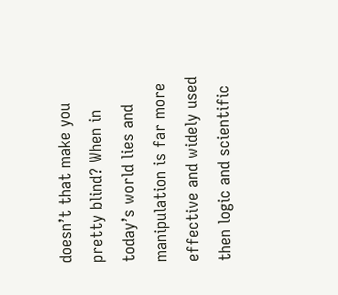doesn’t that make you pretty blind? When in today’s world lies and manipulation is far more effective and widely used then logic and scientific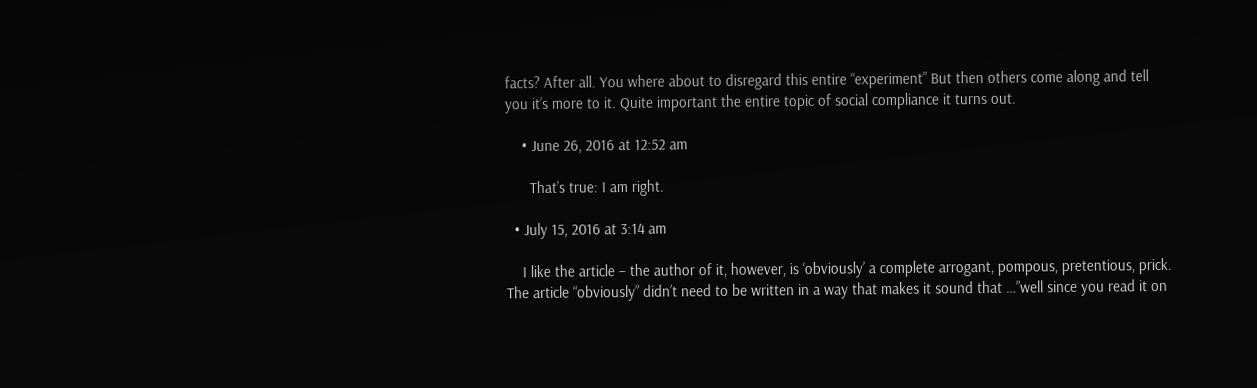facts? After all. You where about to disregard this entire “experiment” But then others come along and tell you it’s more to it. Quite important the entire topic of social compliance it turns out.

    • June 26, 2016 at 12:52 am

      That’s true: I am right.

  • July 15, 2016 at 3:14 am

    I like the article – the author of it, however, is ‘obviously’ a complete arrogant, pompous, pretentious, prick. The article “obviously” didn’t need to be written in a way that makes it sound that …”well since you read it on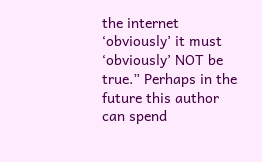the internet ‘obviously’ it must ‘obviously’ NOT be true.” Perhaps in the future this author can spend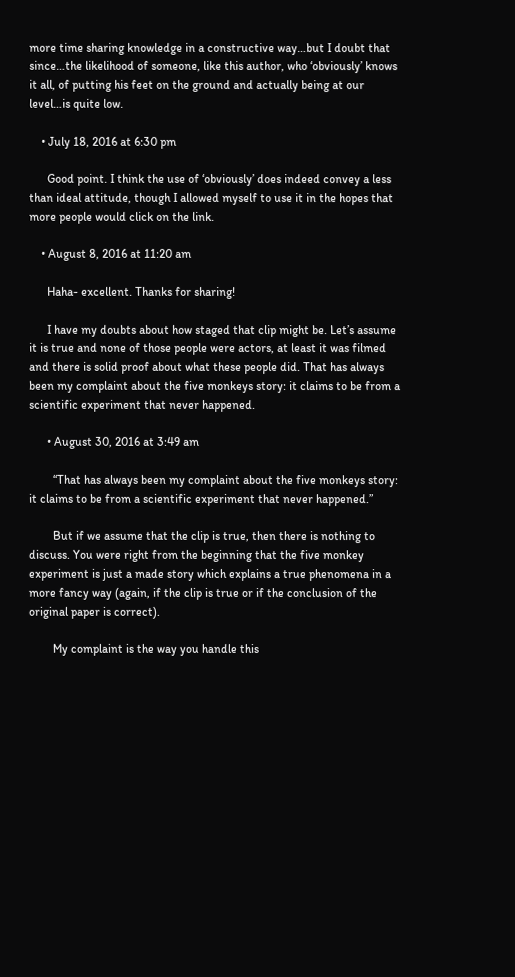more time sharing knowledge in a constructive way…but I doubt that since…the likelihood of someone, like this author, who ‘obviously’ knows it all, of putting his feet on the ground and actually being at our level…is quite low.

    • July 18, 2016 at 6:30 pm

      Good point. I think the use of ‘obviously’ does indeed convey a less than ideal attitude, though I allowed myself to use it in the hopes that more people would click on the link.

    • August 8, 2016 at 11:20 am

      Haha- excellent. Thanks for sharing!

      I have my doubts about how staged that clip might be. Let’s assume it is true and none of those people were actors, at least it was filmed and there is solid proof about what these people did. That has always been my complaint about the five monkeys story: it claims to be from a scientific experiment that never happened.

      • August 30, 2016 at 3:49 am

        “That has always been my complaint about the five monkeys story: it claims to be from a scientific experiment that never happened.”

        But if we assume that the clip is true, then there is nothing to discuss. You were right from the beginning that the five monkey experiment is just a made story which explains a true phenomena in a more fancy way (again, if the clip is true or if the conclusion of the original paper is correct).

        My complaint is the way you handle this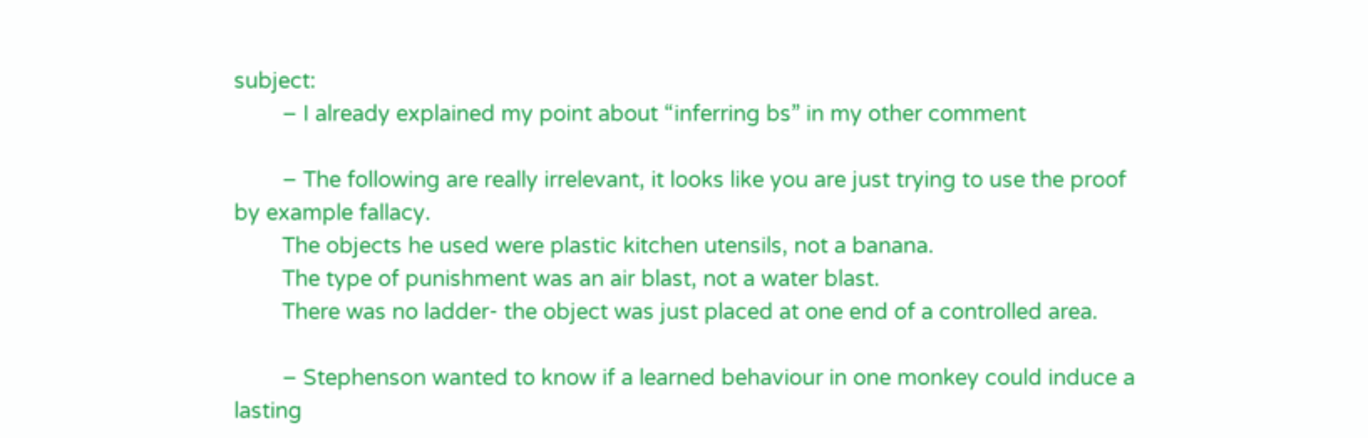subject:
        – I already explained my point about “inferring bs” in my other comment

        – The following are really irrelevant, it looks like you are just trying to use the proof by example fallacy.
        The objects he used were plastic kitchen utensils, not a banana.
        The type of punishment was an air blast, not a water blast.
        There was no ladder- the object was just placed at one end of a controlled area.

        – Stephenson wanted to know if a learned behaviour in one monkey could induce a lasting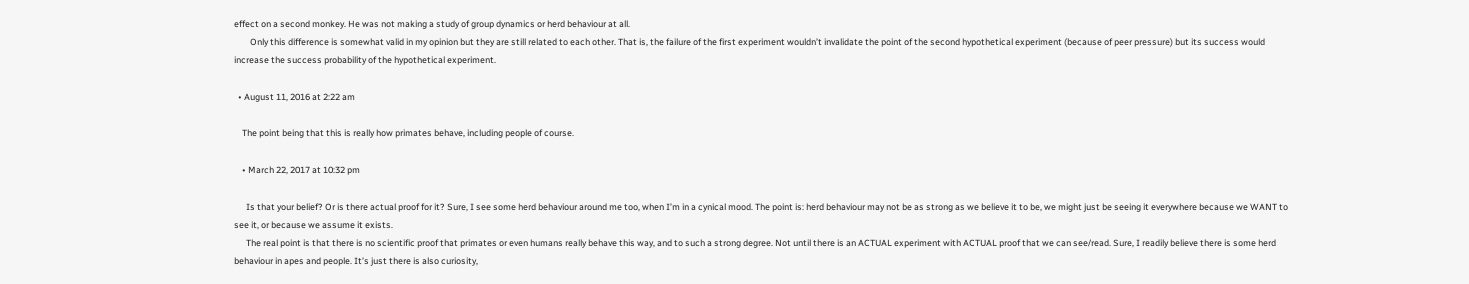effect on a second monkey. He was not making a study of group dynamics or herd behaviour at all.
        Only this difference is somewhat valid in my opinion but they are still related to each other. That is, the failure of the first experiment wouldn’t invalidate the point of the second hypothetical experiment (because of peer pressure) but its success would increase the success probability of the hypothetical experiment.

  • August 11, 2016 at 2:22 am

    The point being that this is really how primates behave, including people of course.

    • March 22, 2017 at 10:32 pm

      Is that your belief? Or is there actual proof for it? Sure, I see some herd behaviour around me too, when I’m in a cynical mood. The point is: herd behaviour may not be as strong as we believe it to be, we might just be seeing it everywhere because we WANT to see it, or because we assume it exists.
      The real point is that there is no scientific proof that primates or even humans really behave this way, and to such a strong degree. Not until there is an ACTUAL experiment with ACTUAL proof that we can see/read. Sure, I readily believe there is some herd behaviour in apes and people. It’s just there is also curiosity,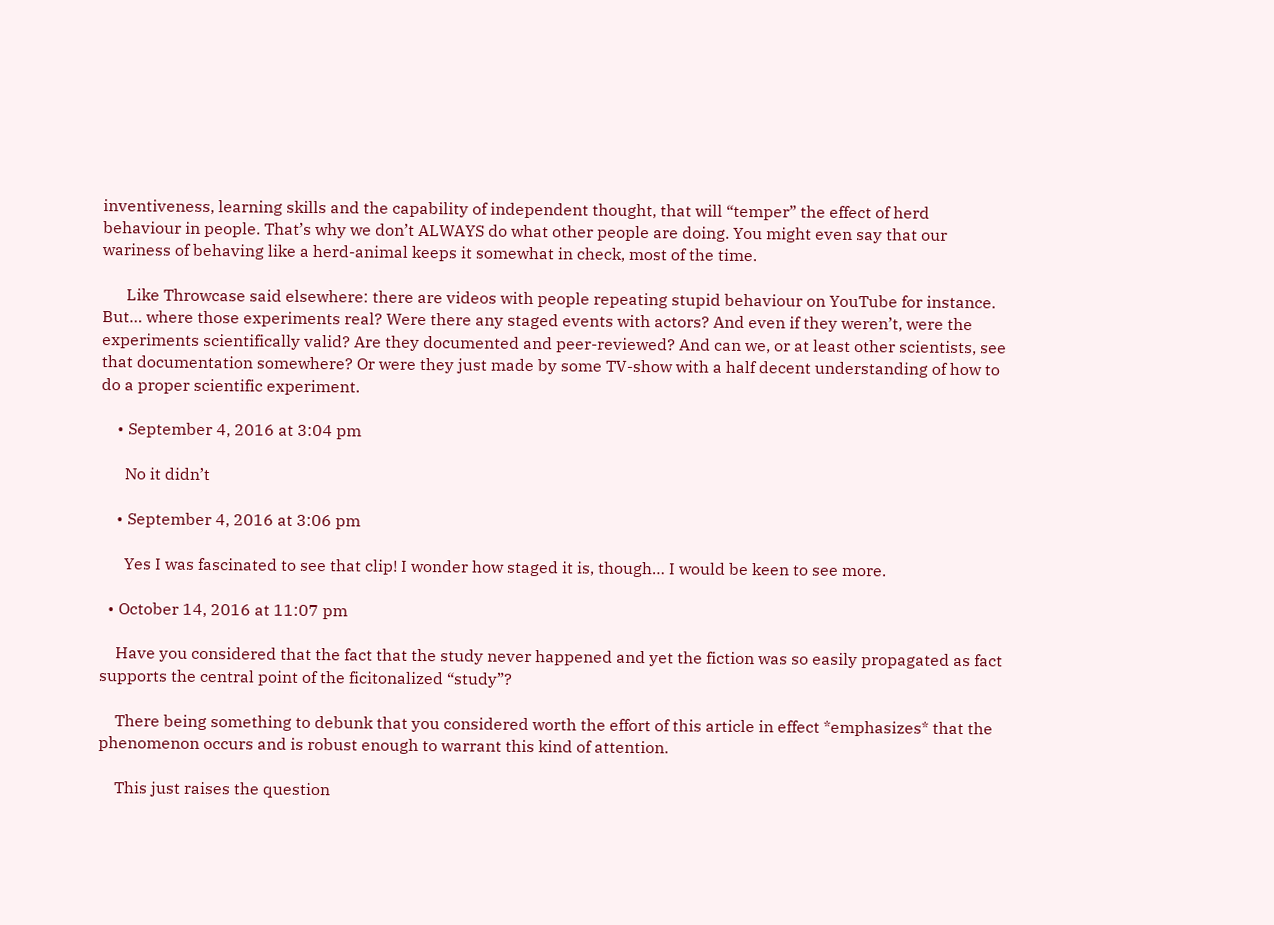inventiveness, learning skills and the capability of independent thought, that will “temper” the effect of herd behaviour in people. That’s why we don’t ALWAYS do what other people are doing. You might even say that our wariness of behaving like a herd-animal keeps it somewhat in check, most of the time.

      Like Throwcase said elsewhere: there are videos with people repeating stupid behaviour on YouTube for instance. But… where those experiments real? Were there any staged events with actors? And even if they weren’t, were the experiments scientifically valid? Are they documented and peer-reviewed? And can we, or at least other scientists, see that documentation somewhere? Or were they just made by some TV-show with a half decent understanding of how to do a proper scientific experiment.

    • September 4, 2016 at 3:04 pm

      No it didn’t

    • September 4, 2016 at 3:06 pm

      Yes I was fascinated to see that clip! I wonder how staged it is, though… I would be keen to see more.

  • October 14, 2016 at 11:07 pm

    Have you considered that the fact that the study never happened and yet the fiction was so easily propagated as fact supports the central point of the ficitonalized “study”?

    There being something to debunk that you considered worth the effort of this article in effect *emphasizes* that the phenomenon occurs and is robust enough to warrant this kind of attention.

    This just raises the question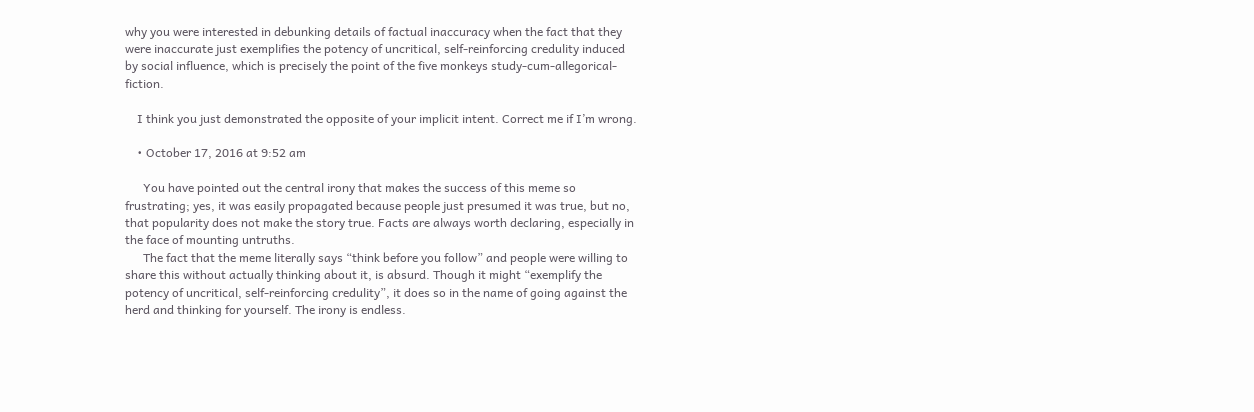why you were interested in debunking details of factual inaccuracy when the fact that they were inaccurate just exemplifies the potency of uncritical, self-reinforcing credulity induced by social influence, which is precisely the point of the five monkeys study-cum-allegorical-fiction.

    I think you just demonstrated the opposite of your implicit intent. Correct me if I’m wrong.

    • October 17, 2016 at 9:52 am

      You have pointed out the central irony that makes the success of this meme so frustrating; yes, it was easily propagated because people just presumed it was true, but no, that popularity does not make the story true. Facts are always worth declaring, especially in the face of mounting untruths.
      The fact that the meme literally says “think before you follow” and people were willing to share this without actually thinking about it, is absurd. Though it might “exemplify the potency of uncritical, self-reinforcing credulity”, it does so in the name of going against the herd and thinking for yourself. The irony is endless.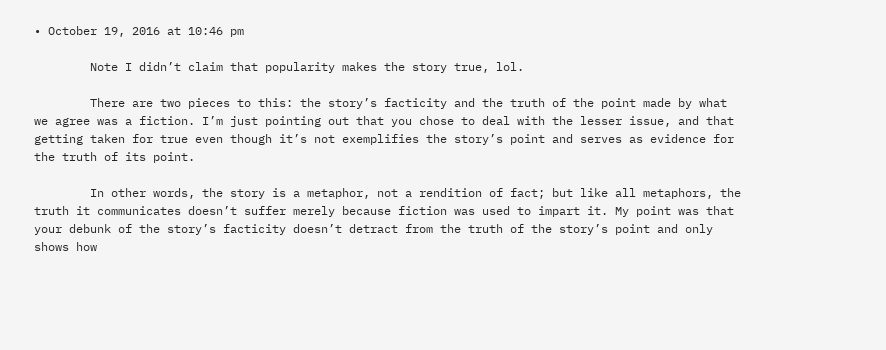• October 19, 2016 at 10:46 pm

        Note I didn’t claim that popularity makes the story true, lol.

        There are two pieces to this: the story’s facticity and the truth of the point made by what we agree was a fiction. I’m just pointing out that you chose to deal with the lesser issue, and that getting taken for true even though it’s not exemplifies the story’s point and serves as evidence for the truth of its point.

        In other words, the story is a metaphor, not a rendition of fact; but like all metaphors, the truth it communicates doesn’t suffer merely because fiction was used to impart it. My point was that your debunk of the story’s facticity doesn’t detract from the truth of the story’s point and only shows how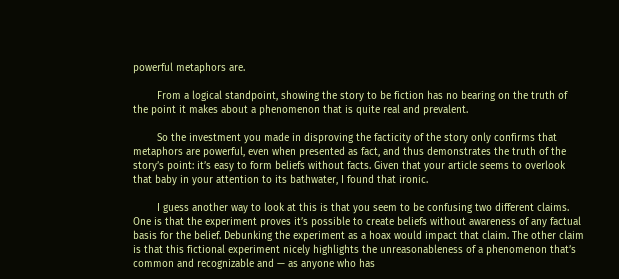powerful metaphors are.

        From a logical standpoint, showing the story to be fiction has no bearing on the truth of the point it makes about a phenomenon that is quite real and prevalent.

        So the investment you made in disproving the facticity of the story only confirms that metaphors are powerful, even when presented as fact, and thus demonstrates the truth of the story’s point: it’s easy to form beliefs without facts. Given that your article seems to overlook that baby in your attention to its bathwater, I found that ironic.

        I guess another way to look at this is that you seem to be confusing two different claims. One is that the experiment proves it’s possible to create beliefs without awareness of any factual basis for the belief. Debunking the experiment as a hoax would impact that claim. The other claim is that this fictional experiment nicely highlights the unreasonableness of a phenomenon that’s common and recognizable and — as anyone who has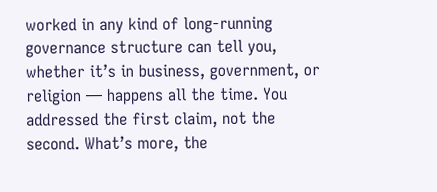worked in any kind of long-running governance structure can tell you, whether it’s in business, government, or religion — happens all the time. You addressed the first claim, not the second. What’s more, the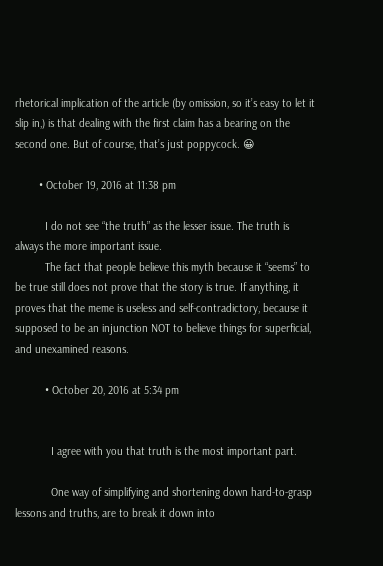rhetorical implication of the article (by omission, so it’s easy to let it slip in,) is that dealing with the first claim has a bearing on the second one. But of course, that’s just poppycock. 😀

        • October 19, 2016 at 11:38 pm

          I do not see “the truth” as the lesser issue. The truth is always the more important issue.
          The fact that people believe this myth because it “seems” to be true still does not prove that the story is true. If anything, it proves that the meme is useless and self-contradictory, because it supposed to be an injunction NOT to believe things for superficial, and unexamined reasons.

          • October 20, 2016 at 5:34 pm


            I agree with you that truth is the most important part.

            One way of simplifying and shortening down hard-to-grasp lessons and truths, are to break it down into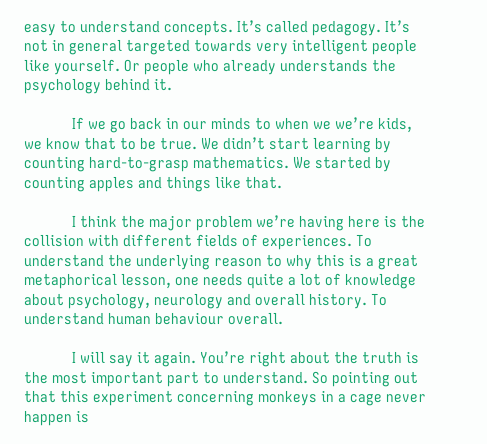easy to understand concepts. It’s called pedagogy. It’s not in general targeted towards very intelligent people like yourself. Or people who already understands the psychology behind it.

            If we go back in our minds to when we we’re kids, we know that to be true. We didn’t start learning by counting hard-to-grasp mathematics. We started by counting apples and things like that.

            I think the major problem we’re having here is the collision with different fields of experiences. To understand the underlying reason to why this is a great metaphorical lesson, one needs quite a lot of knowledge about psychology, neurology and overall history. To understand human behaviour overall.

            I will say it again. You’re right about the truth is the most important part to understand. So pointing out that this experiment concerning monkeys in a cage never happen is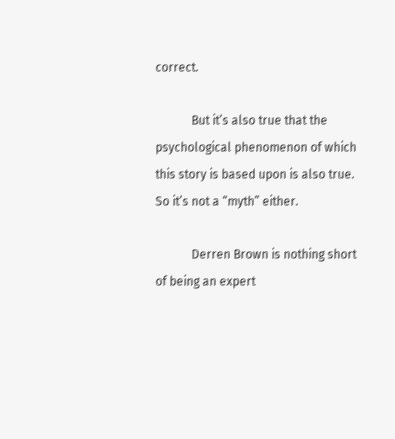correct.

            But it’s also true that the psychological phenomenon of which this story is based upon is also true. So it’s not a “myth” either.

            Derren Brown is nothing short of being an expert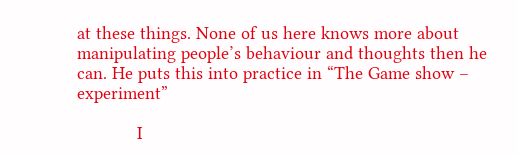at these things. None of us here knows more about manipulating people’s behaviour and thoughts then he can. He puts this into practice in “The Game show – experiment”

            I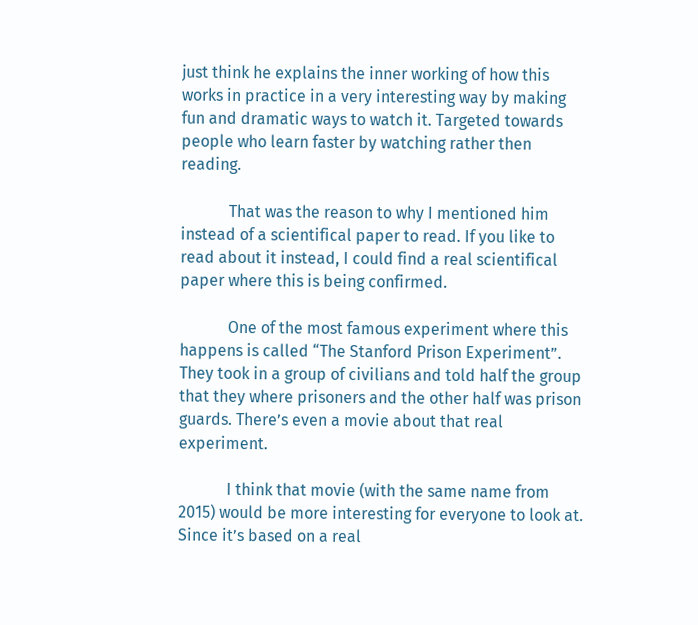just think he explains the inner working of how this works in practice in a very interesting way by making fun and dramatic ways to watch it. Targeted towards people who learn faster by watching rather then reading.

            That was the reason to why I mentioned him instead of a scientifical paper to read. If you like to read about it instead, I could find a real scientifical paper where this is being confirmed.

            One of the most famous experiment where this happens is called “The Stanford Prison Experiment”. They took in a group of civilians and told half the group that they where prisoners and the other half was prison guards. There’s even a movie about that real experiment.

            I think that movie (with the same name from 2015) would be more interesting for everyone to look at. Since it’s based on a real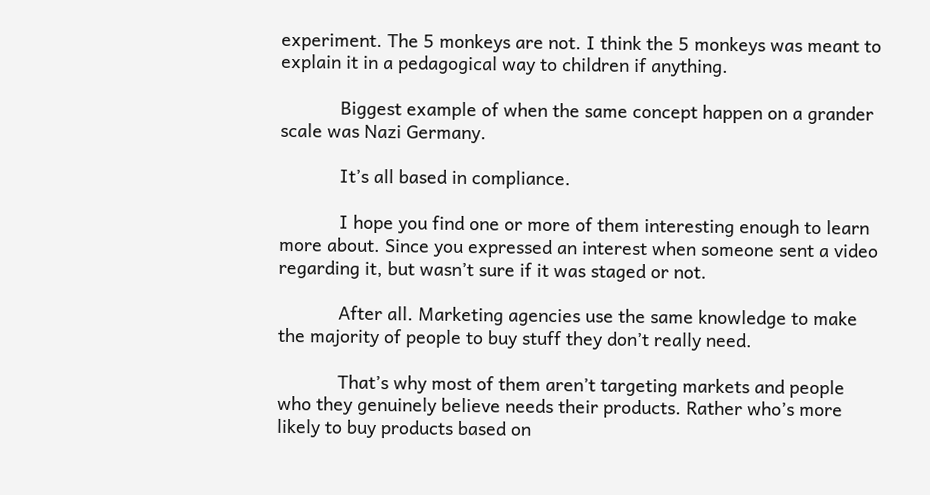experiment. The 5 monkeys are not. I think the 5 monkeys was meant to explain it in a pedagogical way to children if anything.

            Biggest example of when the same concept happen on a grander scale was Nazi Germany.

            It’s all based in compliance.

            I hope you find one or more of them interesting enough to learn more about. Since you expressed an interest when someone sent a video regarding it, but wasn’t sure if it was staged or not.

            After all. Marketing agencies use the same knowledge to make the majority of people to buy stuff they don’t really need.

            That’s why most of them aren’t targeting markets and people who they genuinely believe needs their products. Rather who’s more likely to buy products based on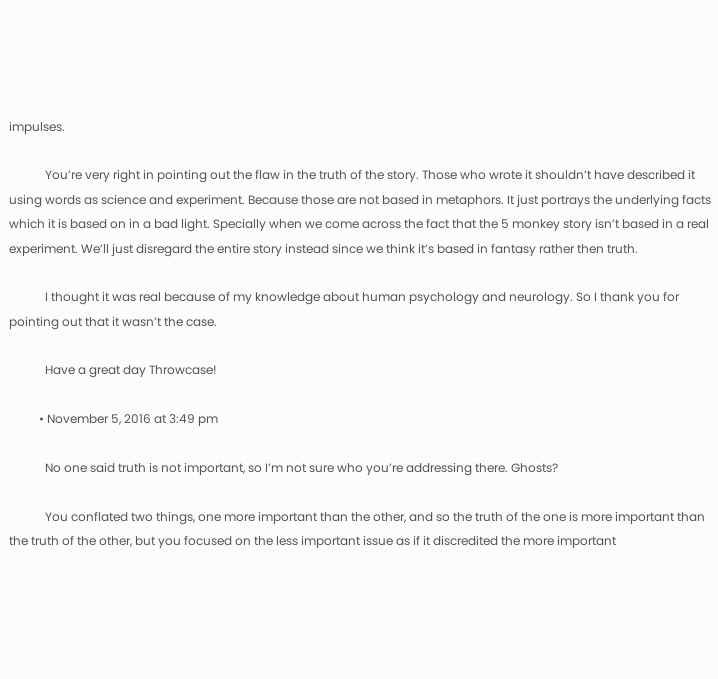impulses.

            You’re very right in pointing out the flaw in the truth of the story. Those who wrote it shouldn’t have described it using words as science and experiment. Because those are not based in metaphors. It just portrays the underlying facts which it is based on in a bad light. Specially when we come across the fact that the 5 monkey story isn’t based in a real experiment. We’ll just disregard the entire story instead since we think it’s based in fantasy rather then truth.

            I thought it was real because of my knowledge about human psychology and neurology. So I thank you for pointing out that it wasn’t the case.

            Have a great day Throwcase!

          • November 5, 2016 at 3:49 pm

            No one said truth is not important, so I’m not sure who you’re addressing there. Ghosts?

            You conflated two things, one more important than the other, and so the truth of the one is more important than the truth of the other, but you focused on the less important issue as if it discredited the more important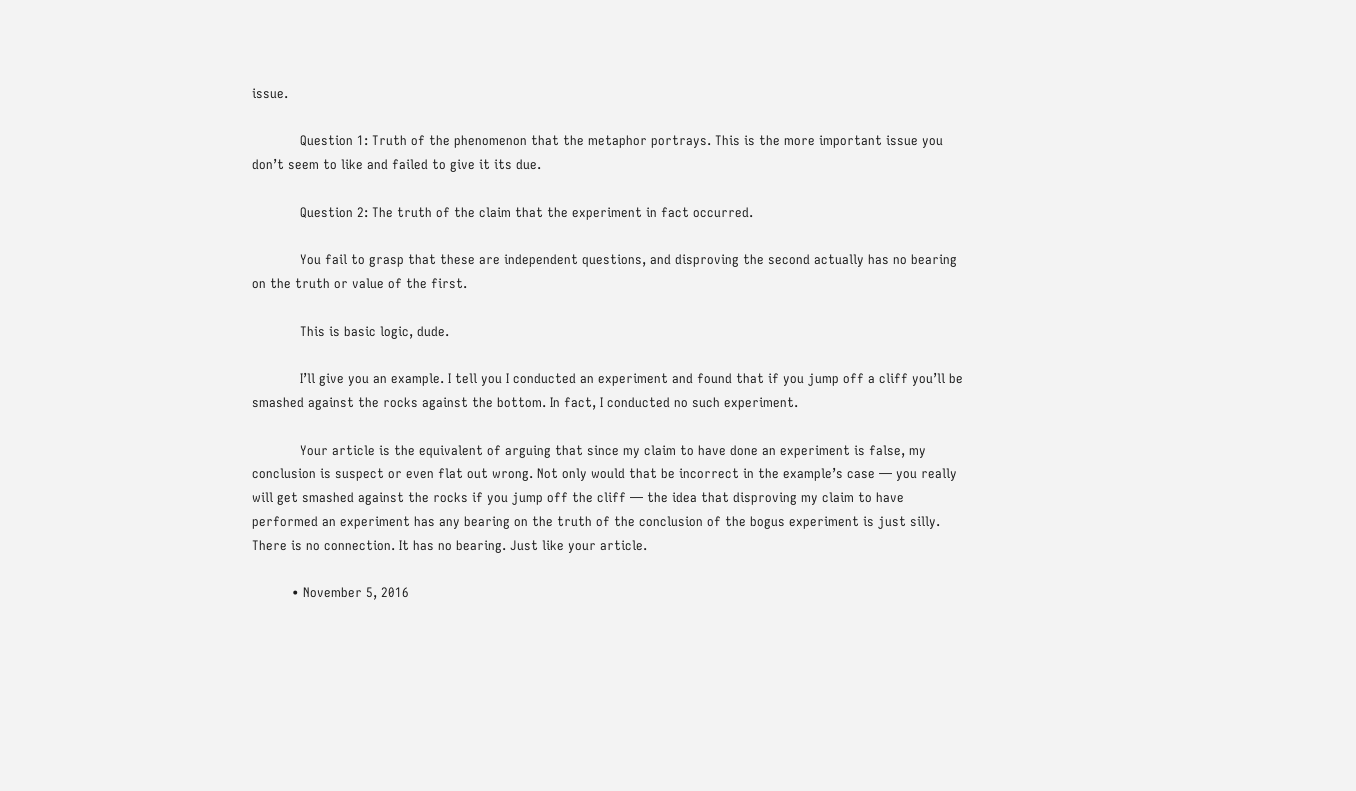issue.

            Question 1: Truth of the phenomenon that the metaphor portrays. This is the more important issue you don’t seem to like and failed to give it its due.

            Question 2: The truth of the claim that the experiment in fact occurred.

            You fail to grasp that these are independent questions, and disproving the second actually has no bearing on the truth or value of the first.

            This is basic logic, dude.

            I’ll give you an example. I tell you I conducted an experiment and found that if you jump off a cliff you’ll be smashed against the rocks against the bottom. In fact, I conducted no such experiment.

            Your article is the equivalent of arguing that since my claim to have done an experiment is false, my conclusion is suspect or even flat out wrong. Not only would that be incorrect in the example’s case — you really will get smashed against the rocks if you jump off the cliff — the idea that disproving my claim to have performed an experiment has any bearing on the truth of the conclusion of the bogus experiment is just silly. There is no connection. It has no bearing. Just like your article.

          • November 5, 2016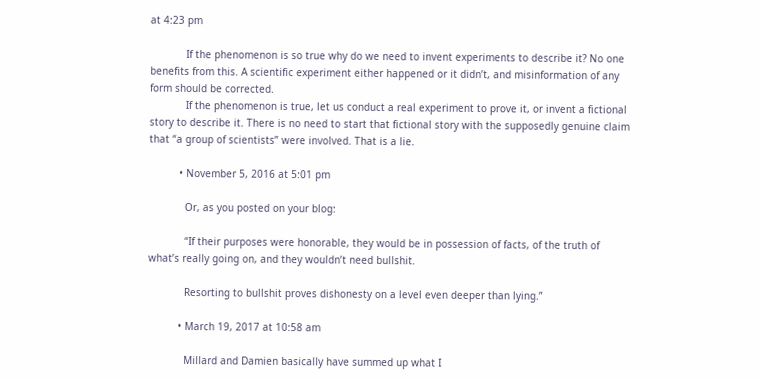at 4:23 pm

            If the phenomenon is so true why do we need to invent experiments to describe it? No one benefits from this. A scientific experiment either happened or it didn’t, and misinformation of any form should be corrected.
            If the phenomenon is true, let us conduct a real experiment to prove it, or invent a fictional story to describe it. There is no need to start that fictional story with the supposedly genuine claim that “a group of scientists” were involved. That is a lie.

          • November 5, 2016 at 5:01 pm

            Or, as you posted on your blog:

            “If their purposes were honorable, they would be in possession of facts, of the truth of what’s really going on, and they wouldn’t need bullshit.

            Resorting to bullshit proves dishonesty on a level even deeper than lying.”

          • March 19, 2017 at 10:58 am

            Millard and Damien basically have summed up what I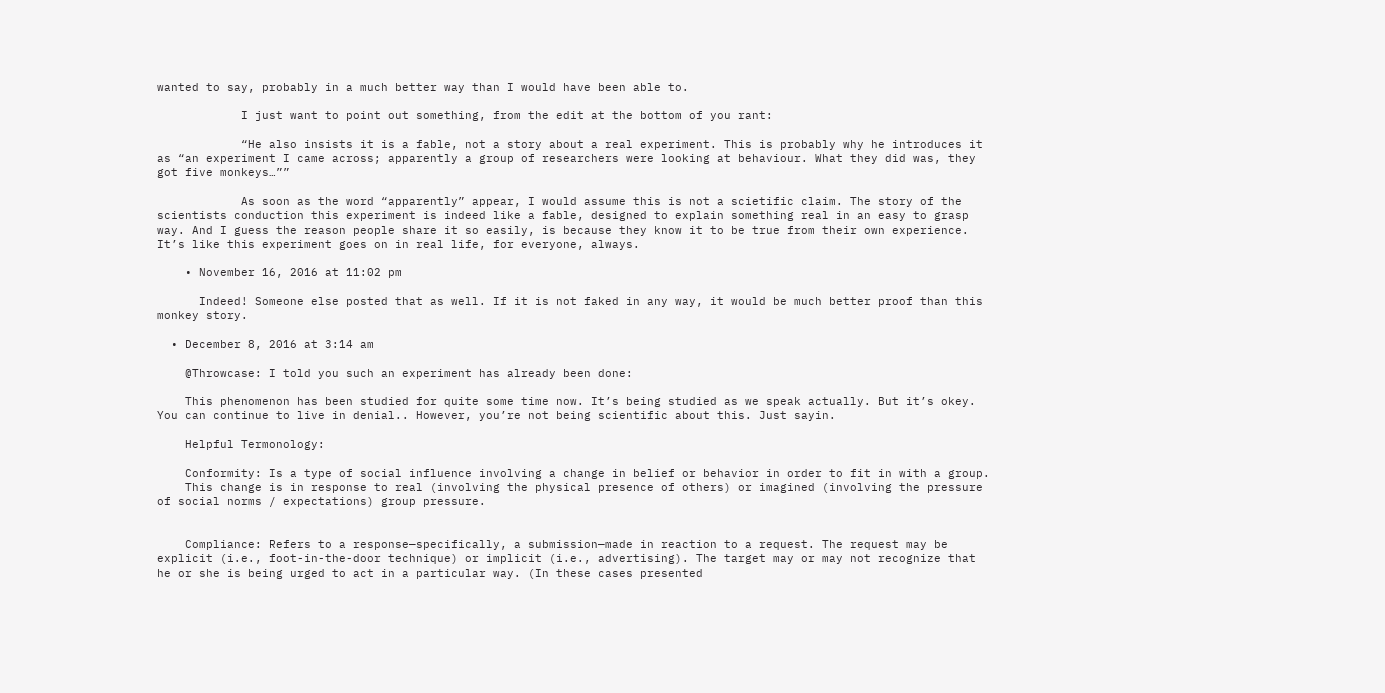wanted to say, probably in a much better way than I would have been able to.

            I just want to point out something, from the edit at the bottom of you rant:

            “He also insists it is a fable, not a story about a real experiment. This is probably why he introduces it as “an experiment I came across; apparently a group of researchers were looking at behaviour. What they did was, they got five monkeys…””

            As soon as the word “apparently” appear, I would assume this is not a scietific claim. The story of the scientists conduction this experiment is indeed like a fable, designed to explain something real in an easy to grasp way. And I guess the reason people share it so easily, is because they know it to be true from their own experience. It’s like this experiment goes on in real life, for everyone, always.

    • November 16, 2016 at 11:02 pm

      Indeed! Someone else posted that as well. If it is not faked in any way, it would be much better proof than this monkey story.

  • December 8, 2016 at 3:14 am

    @Throwcase: I told you such an experiment has already been done:

    This phenomenon has been studied for quite some time now. It’s being studied as we speak actually. But it’s okey. You can continue to live in denial.. However, you’re not being scientific about this. Just sayin.

    Helpful Termonology:

    Conformity: Is a type of social influence involving a change in belief or behavior in order to fit in with a group.
    This change is in response to real (involving the physical presence of others) or imagined (involving the pressure of social norms / expectations) group pressure.


    Compliance: Refers to a response—specifically, a submission—made in reaction to a request. The request may be explicit (i.e., foot-in-the-door technique) or implicit (i.e., advertising). The target may or may not recognize that he or she is being urged to act in a particular way. (In these cases presented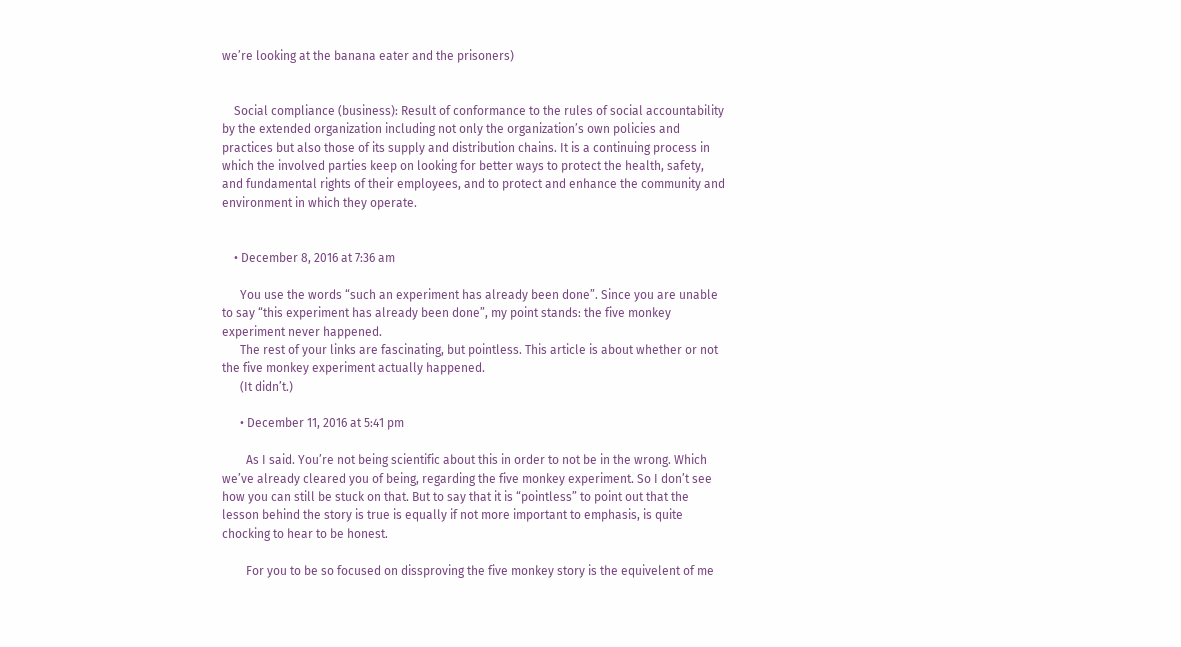we’re looking at the banana eater and the prisoners)


    Social compliance (business): Result of conformance to the rules of social accountability by the extended organization including not only the organization’s own policies and practices but also those of its supply and distribution chains. It is a continuing process in which the involved parties keep on looking for better ways to protect the health, safety, and fundamental rights of their employees, and to protect and enhance the community and environment in which they operate.


    • December 8, 2016 at 7:36 am

      You use the words “such an experiment has already been done”. Since you are unable to say “this experiment has already been done”, my point stands: the five monkey experiment never happened.
      The rest of your links are fascinating, but pointless. This article is about whether or not the five monkey experiment actually happened.
      (It didn’t.)

      • December 11, 2016 at 5:41 pm

        As I said. You’re not being scientific about this in order to not be in the wrong. Which we’ve already cleared you of being, regarding the five monkey experiment. So I don’t see how you can still be stuck on that. But to say that it is “pointless” to point out that the lesson behind the story is true is equally if not more important to emphasis, is quite chocking to hear to be honest.

        For you to be so focused on dissproving the five monkey story is the equivelent of me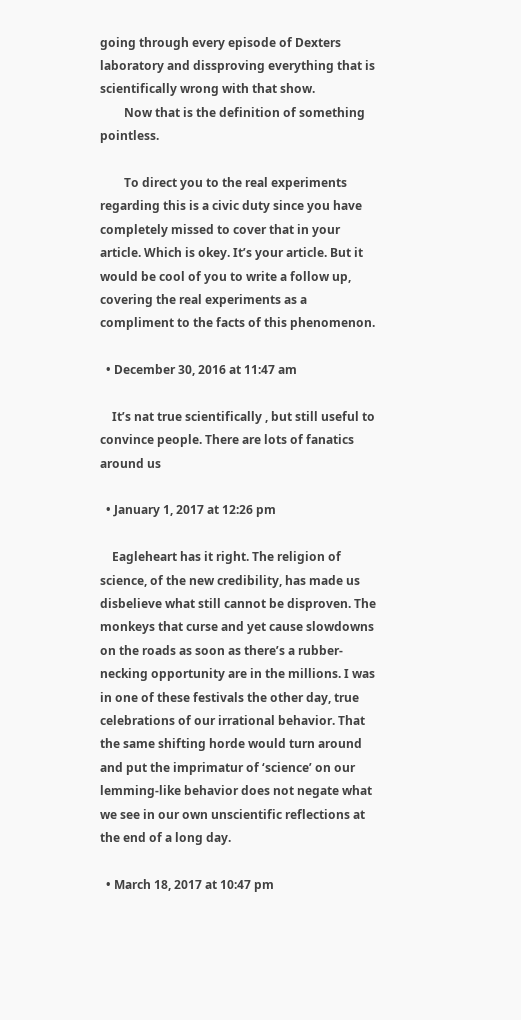going through every episode of Dexters laboratory and dissproving everything that is scientifically wrong with that show.
        Now that is the definition of something pointless.

        To direct you to the real experiments regarding this is a civic duty since you have completely missed to cover that in your article. Which is okey. It’s your article. But it would be cool of you to write a follow up, covering the real experiments as a compliment to the facts of this phenomenon.

  • December 30, 2016 at 11:47 am

    It’s nat true scientifically , but still useful to convince people. There are lots of fanatics around us

  • January 1, 2017 at 12:26 pm

    Eagleheart has it right. The religion of science, of the new credibility, has made us disbelieve what still cannot be disproven. The monkeys that curse and yet cause slowdowns on the roads as soon as there’s a rubber-necking opportunity are in the millions. I was in one of these festivals the other day, true celebrations of our irrational behavior. That the same shifting horde would turn around and put the imprimatur of ‘science’ on our lemming-like behavior does not negate what we see in our own unscientific reflections at the end of a long day.

  • March 18, 2017 at 10:47 pm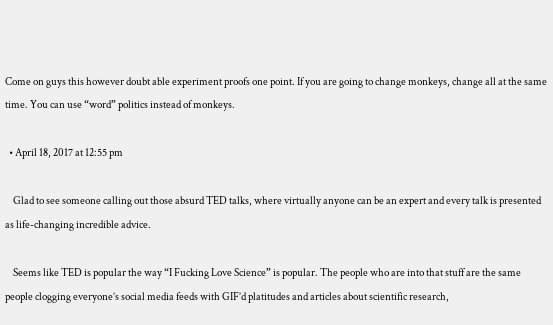Come on guys this however doubt able experiment proofs one point. If you are going to change monkeys, change all at the same time. You can use “word” politics instead of monkeys.

  • April 18, 2017 at 12:55 pm

    Glad to see someone calling out those absurd TED talks, where virtually anyone can be an expert and every talk is presented as life-changing incredible advice.

    Seems like TED is popular the way “I Fucking Love Science” is popular. The people who are into that stuff are the same people clogging everyone’s social media feeds with GIF’d platitudes and articles about scientific research,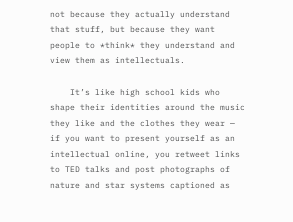not because they actually understand that stuff, but because they want people to *think* they understand and view them as intellectuals.

    It’s like high school kids who shape their identities around the music they like and the clothes they wear — if you want to present yourself as an intellectual online, you retweet links to TED talks and post photographs of nature and star systems captioned as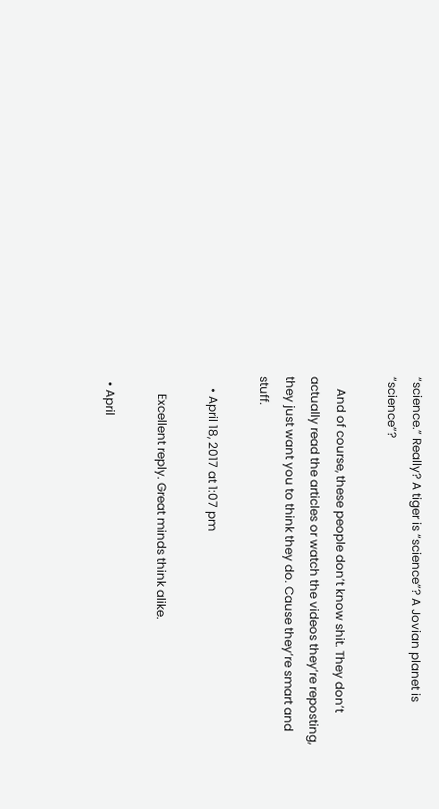“science.” Really? A tiger is “science”? A Jovian planet is “science”?

    And of course, these people don’t know shit. They don’t actually read the articles or watch the videos they’re reposting, they just want you to think they do. Cause they’re smart and stuff.

    • April 18, 2017 at 1:07 pm

      Excellent reply. Great minds think alike.

  • April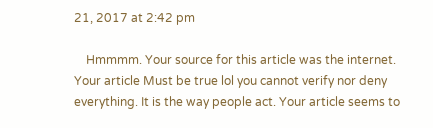21, 2017 at 2:42 pm

    Hmmmm. Your source for this article was the internet. Your article Must be true lol you cannot verify nor deny everything. It is the way people act. Your article seems to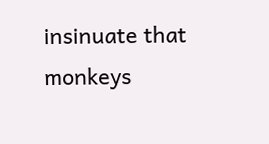insinuate that monkeys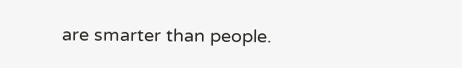are smarter than people.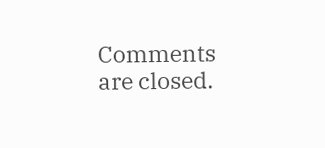Comments are closed.